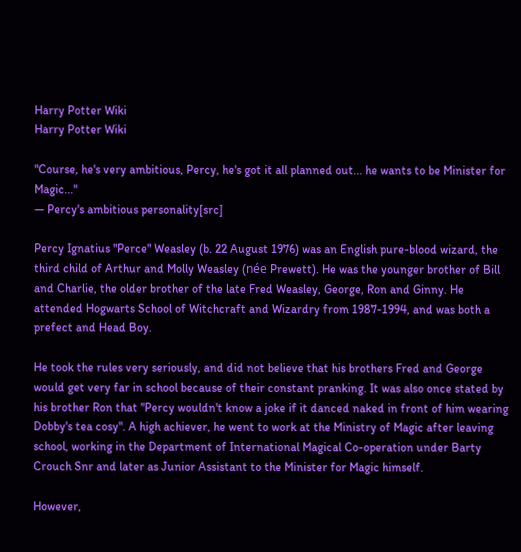Harry Potter Wiki
Harry Potter Wiki

"Course, he's very ambitious, Percy, he's got it all planned out... he wants to be Minister for Magic..."
— Percy's ambitious personality[src]

Percy Ignatius "Perce" Weasley (b. 22 August 1976) was an English pure-blood wizard, the third child of Arthur and Molly Weasley (née Prewett). He was the younger brother of Bill and Charlie, the older brother of the late Fred Weasley, George, Ron and Ginny. He attended Hogwarts School of Witchcraft and Wizardry from 1987-1994, and was both a prefect and Head Boy.

He took the rules very seriously, and did not believe that his brothers Fred and George would get very far in school because of their constant pranking. It was also once stated by his brother Ron that "Percy wouldn't know a joke if it danced naked in front of him wearing Dobby's tea cosy". A high achiever, he went to work at the Ministry of Magic after leaving school, working in the Department of International Magical Co-operation under Barty Crouch Snr and later as Junior Assistant to the Minister for Magic himself.

However,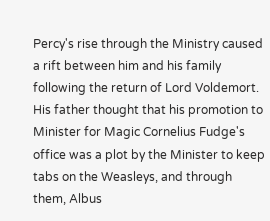Percy's rise through the Ministry caused a rift between him and his family following the return of Lord Voldemort. His father thought that his promotion to Minister for Magic Cornelius Fudge's office was a plot by the Minister to keep tabs on the Weasleys, and through them, Albus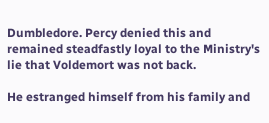Dumbledore. Percy denied this and remained steadfastly loyal to the Ministry's lie that Voldemort was not back.

He estranged himself from his family and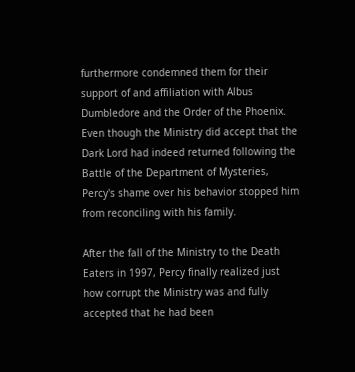furthermore condemned them for their support of and affiliation with Albus Dumbledore and the Order of the Phoenix. Even though the Ministry did accept that the Dark Lord had indeed returned following the Battle of the Department of Mysteries, Percy's shame over his behavior stopped him from reconciling with his family.

After the fall of the Ministry to the Death Eaters in 1997, Percy finally realized just how corrupt the Ministry was and fully accepted that he had been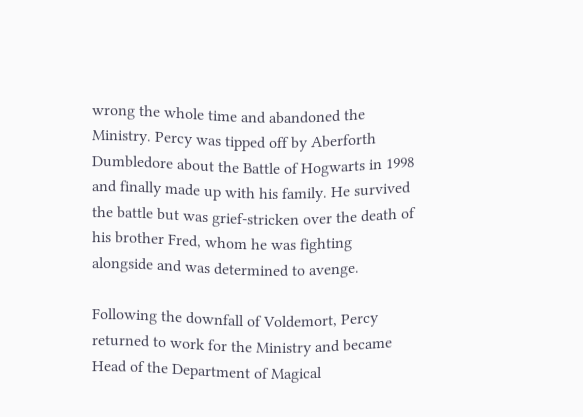wrong the whole time and abandoned the Ministry. Percy was tipped off by Aberforth Dumbledore about the Battle of Hogwarts in 1998 and finally made up with his family. He survived the battle but was grief-stricken over the death of his brother Fred, whom he was fighting alongside and was determined to avenge.

Following the downfall of Voldemort, Percy returned to work for the Ministry and became Head of the Department of Magical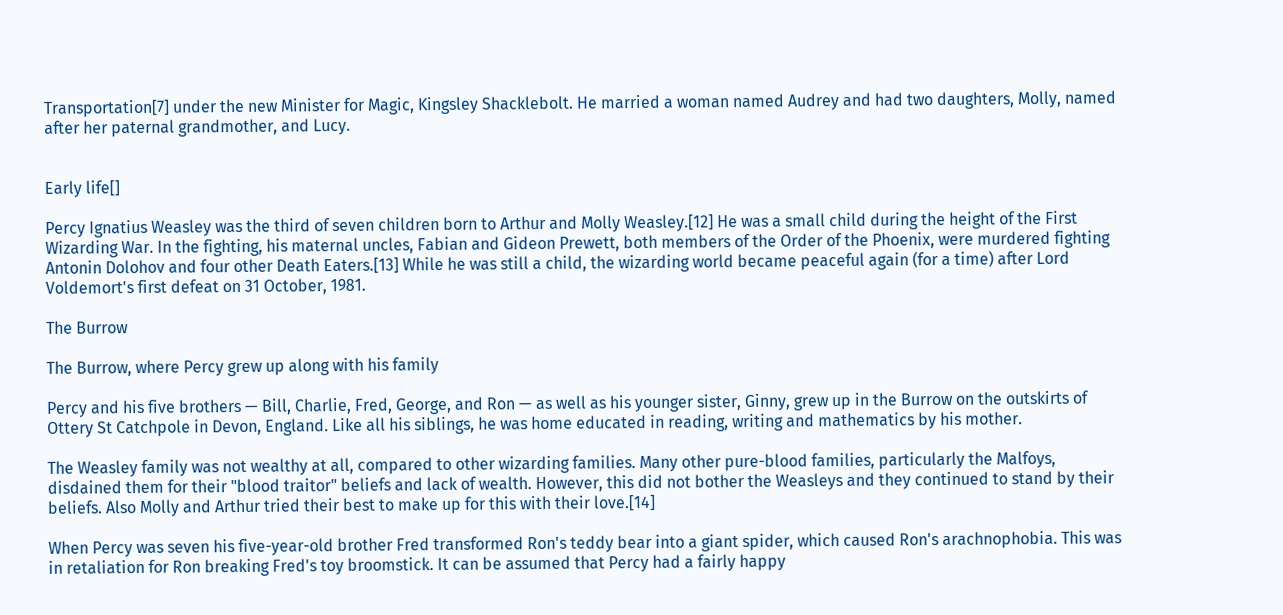Transportation[7] under the new Minister for Magic, Kingsley Shacklebolt. He married a woman named Audrey and had two daughters, Molly, named after her paternal grandmother, and Lucy.


Early life[]

Percy Ignatius Weasley was the third of seven children born to Arthur and Molly Weasley.[12] He was a small child during the height of the First Wizarding War. In the fighting, his maternal uncles, Fabian and Gideon Prewett, both members of the Order of the Phoenix, were murdered fighting Antonin Dolohov and four other Death Eaters.[13] While he was still a child, the wizarding world became peaceful again (for a time) after Lord Voldemort's first defeat on 31 October, 1981.

The Burrow

The Burrow, where Percy grew up along with his family

Percy and his five brothers — Bill, Charlie, Fred, George, and Ron — as well as his younger sister, Ginny, grew up in the Burrow on the outskirts of Ottery St Catchpole in Devon, England. Like all his siblings, he was home educated in reading, writing and mathematics by his mother.

The Weasley family was not wealthy at all, compared to other wizarding families. Many other pure-blood families, particularly the Malfoys, disdained them for their "blood traitor" beliefs and lack of wealth. However, this did not bother the Weasleys and they continued to stand by their beliefs. Also Molly and Arthur tried their best to make up for this with their love.[14]

When Percy was seven his five-year-old brother Fred transformed Ron's teddy bear into a giant spider, which caused Ron's arachnophobia. This was in retaliation for Ron breaking Fred's toy broomstick. It can be assumed that Percy had a fairly happy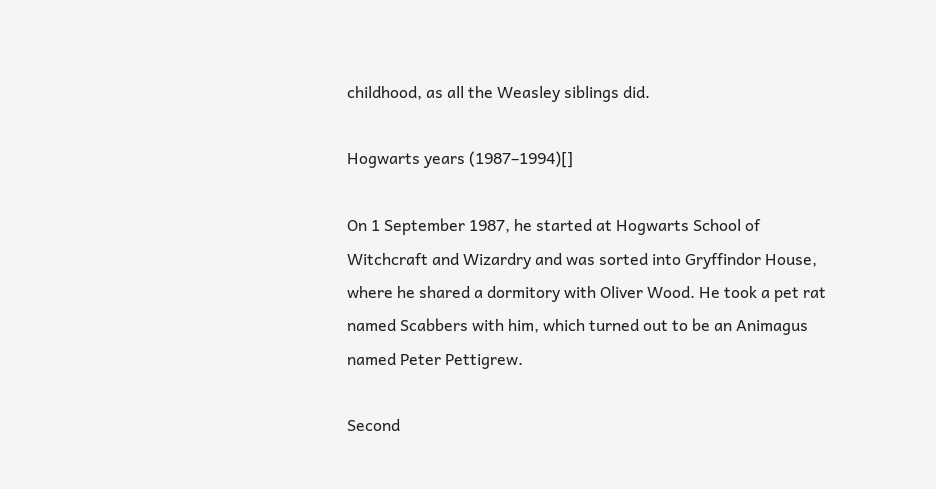childhood, as all the Weasley siblings did.

Hogwarts years (1987–1994)[]

On 1 September 1987, he started at Hogwarts School of Witchcraft and Wizardry and was sorted into Gryffindor House, where he shared a dormitory with Oliver Wood. He took a pet rat named Scabbers with him, which turned out to be an Animagus named Peter Pettigrew.

Second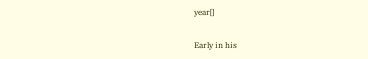year[]

Early in his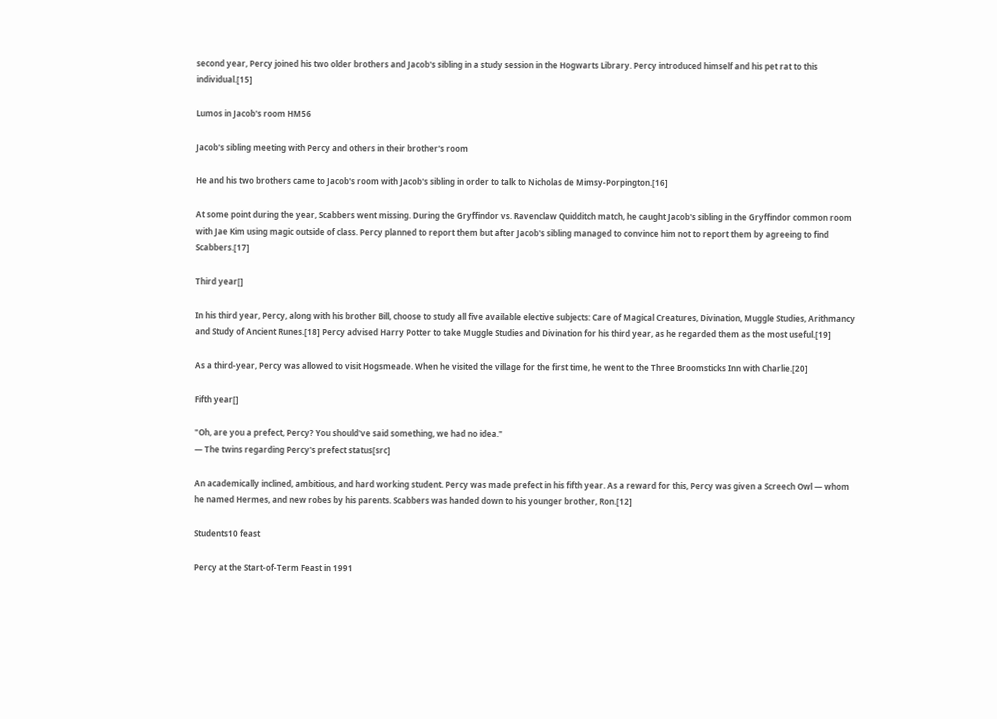second year, Percy joined his two older brothers and Jacob's sibling in a study session in the Hogwarts Library. Percy introduced himself and his pet rat to this individual.[15]

Lumos in Jacob's room HM56

Jacob's sibling meeting with Percy and others in their brother's room

He and his two brothers came to Jacob's room with Jacob's sibling in order to talk to Nicholas de Mimsy-Porpington.[16]

At some point during the year, Scabbers went missing. During the Gryffindor vs. Ravenclaw Quidditch match, he caught Jacob's sibling in the Gryffindor common room with Jae Kim using magic outside of class. Percy planned to report them but after Jacob's sibling managed to convince him not to report them by agreeing to find Scabbers.[17]

Third year[]

In his third year, Percy, along with his brother Bill, choose to study all five available elective subjects: Care of Magical Creatures, Divination, Muggle Studies, Arithmancy and Study of Ancient Runes.[18] Percy advised Harry Potter to take Muggle Studies and Divination for his third year, as he regarded them as the most useful.[19]

As a third-year, Percy was allowed to visit Hogsmeade. When he visited the village for the first time, he went to the Three Broomsticks Inn with Charlie.[20]

Fifth year[]

"Oh, are you a prefect, Percy? You should've said something, we had no idea."
— The twins regarding Percy's prefect status[src]

An academically inclined, ambitious, and hard working student. Percy was made prefect in his fifth year. As a reward for this, Percy was given a Screech Owl — whom he named Hermes, and new robes by his parents. Scabbers was handed down to his younger brother, Ron.[12]

Students10 feast

Percy at the Start-of-Term Feast in 1991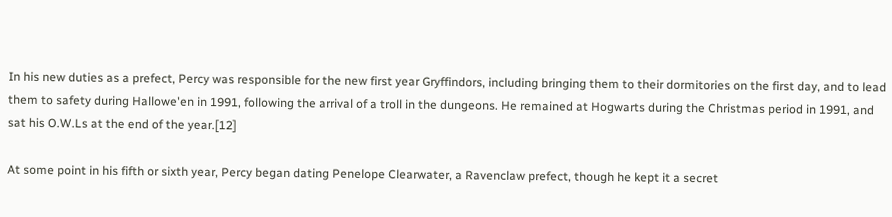In his new duties as a prefect, Percy was responsible for the new first year Gryffindors, including bringing them to their dormitories on the first day, and to lead them to safety during Hallowe'en in 1991, following the arrival of a troll in the dungeons. He remained at Hogwarts during the Christmas period in 1991, and sat his O.W.Ls at the end of the year.[12]

At some point in his fifth or sixth year, Percy began dating Penelope Clearwater, a Ravenclaw prefect, though he kept it a secret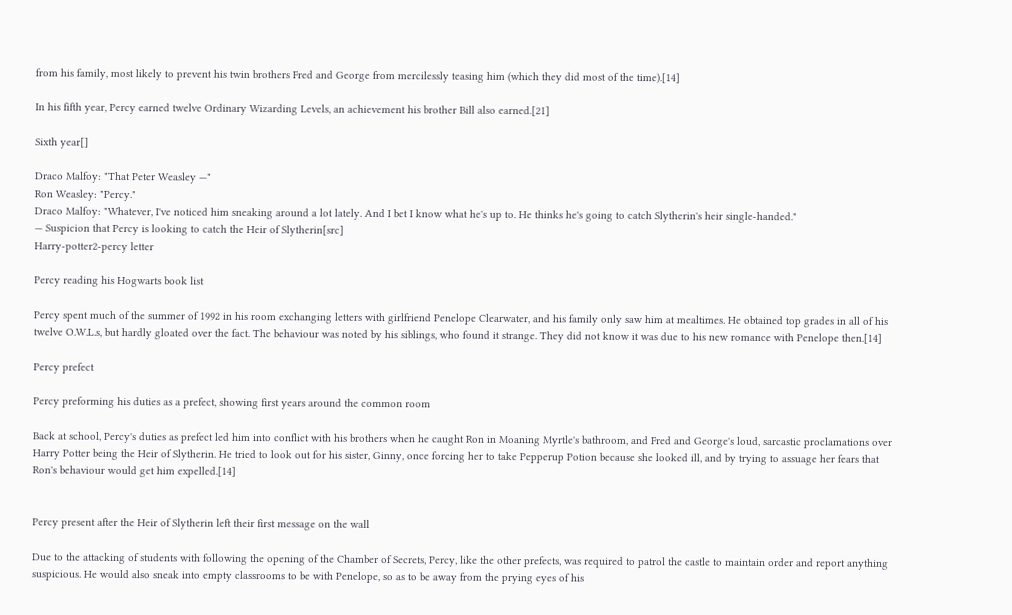from his family, most likely to prevent his twin brothers Fred and George from mercilessly teasing him (which they did most of the time).[14]

In his fifth year, Percy earned twelve Ordinary Wizarding Levels, an achievement his brother Bill also earned.[21]

Sixth year[]

Draco Malfoy: "That Peter Weasley —"
Ron Weasley: "Percy."
Draco Malfoy: "Whatever, I've noticed him sneaking around a lot lately. And I bet I know what he's up to. He thinks he's going to catch Slytherin's heir single-handed."
— Suspicion that Percy is looking to catch the Heir of Slytherin[src]
Harry-potter2-percy letter

Percy reading his Hogwarts book list

Percy spent much of the summer of 1992 in his room exchanging letters with girlfriend Penelope Clearwater, and his family only saw him at mealtimes. He obtained top grades in all of his twelve O.W.L.s, but hardly gloated over the fact. The behaviour was noted by his siblings, who found it strange. They did not know it was due to his new romance with Penelope then.[14]

Percy prefect

Percy preforming his duties as a prefect, showing first years around the common room

Back at school, Percy's duties as prefect led him into conflict with his brothers when he caught Ron in Moaning Myrtle's bathroom, and Fred and George's loud, sarcastic proclamations over Harry Potter being the Heir of Slytherin. He tried to look out for his sister, Ginny, once forcing her to take Pepperup Potion because she looked ill, and by trying to assuage her fears that Ron's behaviour would get him expelled.[14]


Percy present after the Heir of Slytherin left their first message on the wall

Due to the attacking of students with following the opening of the Chamber of Secrets, Percy, like the other prefects, was required to patrol the castle to maintain order and report anything suspicious. He would also sneak into empty classrooms to be with Penelope, so as to be away from the prying eyes of his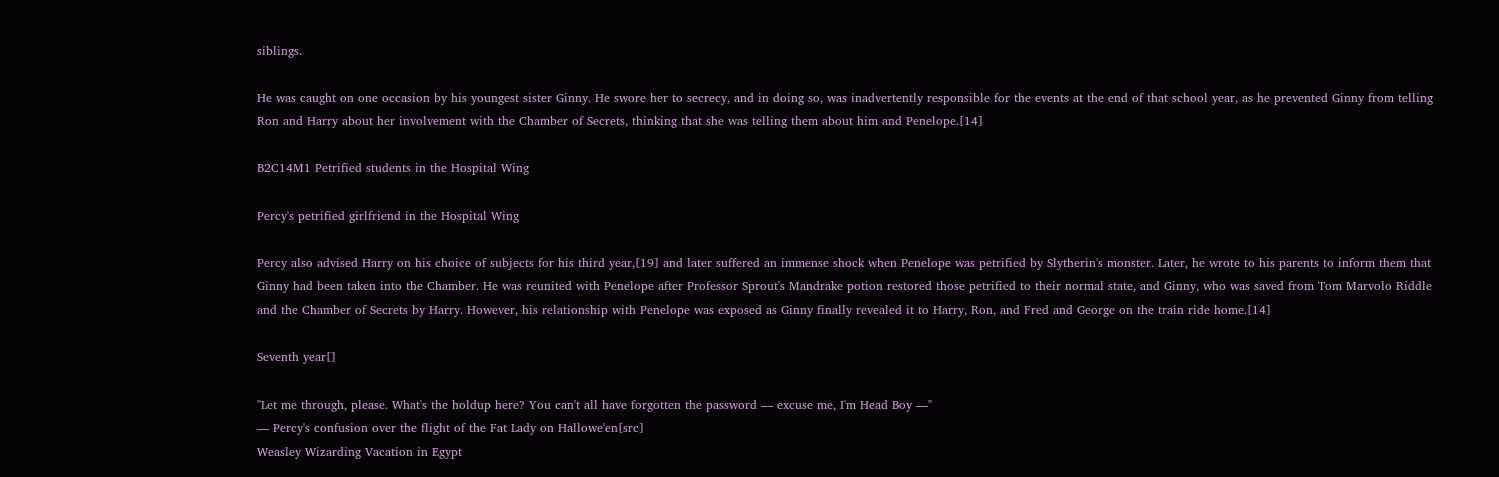siblings.

He was caught on one occasion by his youngest sister Ginny. He swore her to secrecy, and in doing so, was inadvertently responsible for the events at the end of that school year, as he prevented Ginny from telling Ron and Harry about her involvement with the Chamber of Secrets, thinking that she was telling them about him and Penelope.[14]

B2C14M1 Petrified students in the Hospital Wing

Percy's petrified girlfriend in the Hospital Wing

Percy also advised Harry on his choice of subjects for his third year,[19] and later suffered an immense shock when Penelope was petrified by Slytherin's monster. Later, he wrote to his parents to inform them that Ginny had been taken into the Chamber. He was reunited with Penelope after Professor Sprout's Mandrake potion restored those petrified to their normal state, and Ginny, who was saved from Tom Marvolo Riddle and the Chamber of Secrets by Harry. However, his relationship with Penelope was exposed as Ginny finally revealed it to Harry, Ron, and Fred and George on the train ride home.[14]

Seventh year[]

"Let me through, please. What's the holdup here? You can't all have forgotten the password — excuse me, I'm Head Boy —"
— Percy's confusion over the flight of the Fat Lady on Hallowe'en[src]
Weasley Wizarding Vacation in Egypt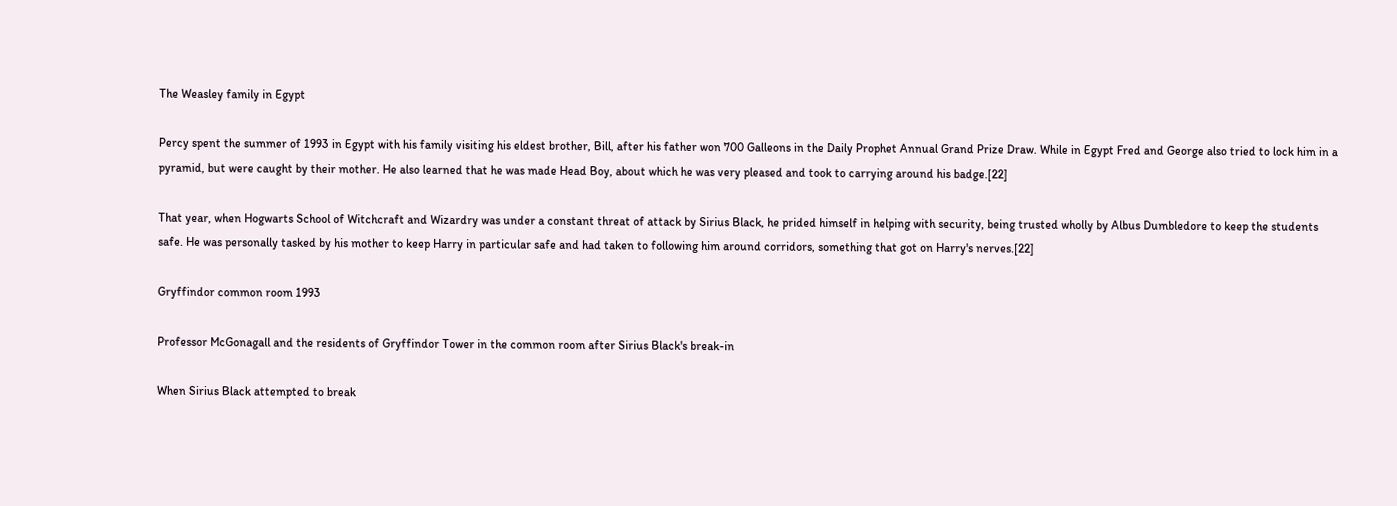The Weasley family in Egypt

Percy spent the summer of 1993 in Egypt with his family visiting his eldest brother, Bill, after his father won 700 Galleons in the Daily Prophet Annual Grand Prize Draw. While in Egypt Fred and George also tried to lock him in a pyramid, but were caught by their mother. He also learned that he was made Head Boy, about which he was very pleased and took to carrying around his badge.[22]

That year, when Hogwarts School of Witchcraft and Wizardry was under a constant threat of attack by Sirius Black, he prided himself in helping with security, being trusted wholly by Albus Dumbledore to keep the students safe. He was personally tasked by his mother to keep Harry in particular safe and had taken to following him around corridors, something that got on Harry's nerves.[22]

Gryffindor common room 1993

Professor McGonagall and the residents of Gryffindor Tower in the common room after Sirius Black's break-in

When Sirius Black attempted to break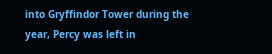into Gryffindor Tower during the year, Percy was left in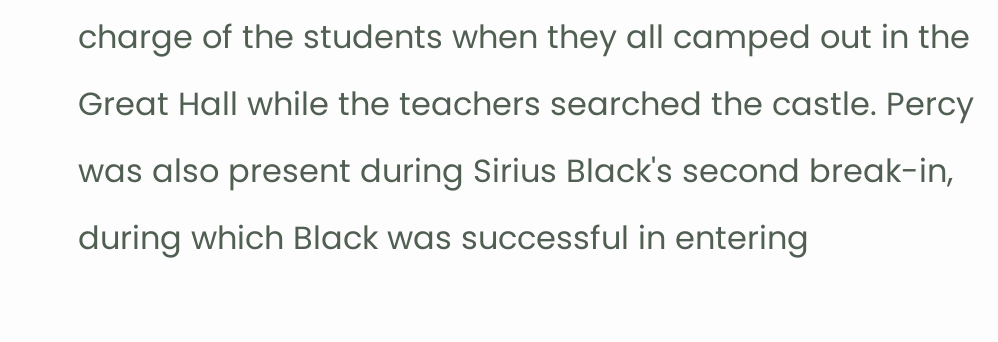charge of the students when they all camped out in the Great Hall while the teachers searched the castle. Percy was also present during Sirius Black's second break-in, during which Black was successful in entering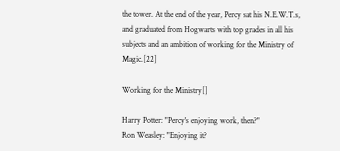the tower. At the end of the year, Percy sat his N.E.W.T.s, and graduated from Hogwarts with top grades in all his subjects and an ambition of working for the Ministry of Magic.[22]

Working for the Ministry[]

Harry Potter: "Percy's enjoying work, then?"
Ron Weasley: "Enjoying it?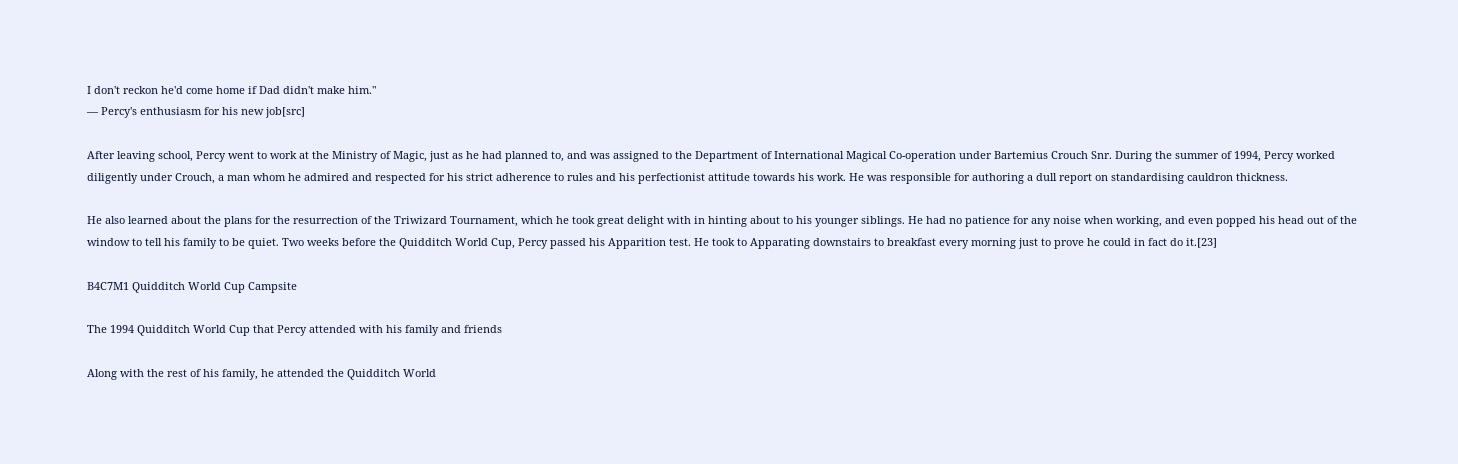I don't reckon he'd come home if Dad didn't make him."
— Percy's enthusiasm for his new job[src]

After leaving school, Percy went to work at the Ministry of Magic, just as he had planned to, and was assigned to the Department of International Magical Co-operation under Bartemius Crouch Snr. During the summer of 1994, Percy worked diligently under Crouch, a man whom he admired and respected for his strict adherence to rules and his perfectionist attitude towards his work. He was responsible for authoring a dull report on standardising cauldron thickness.

He also learned about the plans for the resurrection of the Triwizard Tournament, which he took great delight with in hinting about to his younger siblings. He had no patience for any noise when working, and even popped his head out of the window to tell his family to be quiet. Two weeks before the Quidditch World Cup, Percy passed his Apparition test. He took to Apparating downstairs to breakfast every morning just to prove he could in fact do it.[23]

B4C7M1 Quidditch World Cup Campsite

The 1994 Quidditch World Cup that Percy attended with his family and friends

Along with the rest of his family, he attended the Quidditch World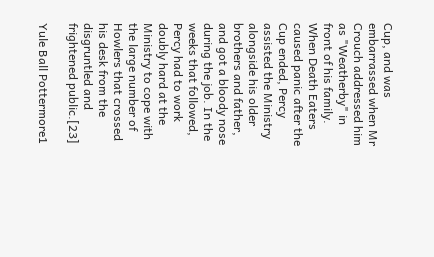Cup, and was embarrassed when Mr Crouch addressed him as "Weatherby" in front of his family. When Death Eaters caused panic after the Cup ended, Percy assisted the Ministry alongside his older brothers and father, and got a bloody nose during the job. In the weeks that followed, Percy had to work doubly hard at the Ministry to cope with the large number of Howlers that crossed his desk from the disgruntled and frightened public.[23]

Yule Ball Pottermore1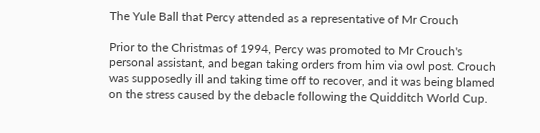The Yule Ball that Percy attended as a representative of Mr Crouch

Prior to the Christmas of 1994, Percy was promoted to Mr Crouch's personal assistant, and began taking orders from him via owl post. Crouch was supposedly ill and taking time off to recover, and it was being blamed on the stress caused by the debacle following the Quidditch World Cup.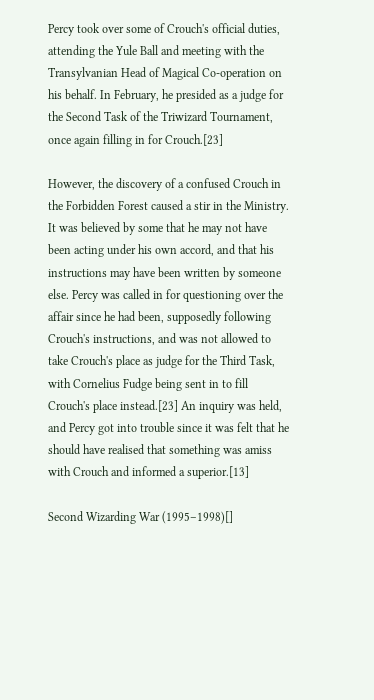Percy took over some of Crouch's official duties, attending the Yule Ball and meeting with the Transylvanian Head of Magical Co-operation on his behalf. In February, he presided as a judge for the Second Task of the Triwizard Tournament, once again filling in for Crouch.[23]

However, the discovery of a confused Crouch in the Forbidden Forest caused a stir in the Ministry. It was believed by some that he may not have been acting under his own accord, and that his instructions may have been written by someone else. Percy was called in for questioning over the affair since he had been, supposedly following Crouch's instructions, and was not allowed to take Crouch's place as judge for the Third Task, with Cornelius Fudge being sent in to fill Crouch's place instead.[23] An inquiry was held, and Percy got into trouble since it was felt that he should have realised that something was amiss with Crouch and informed a superior.[13]

Second Wizarding War (1995–1998)[]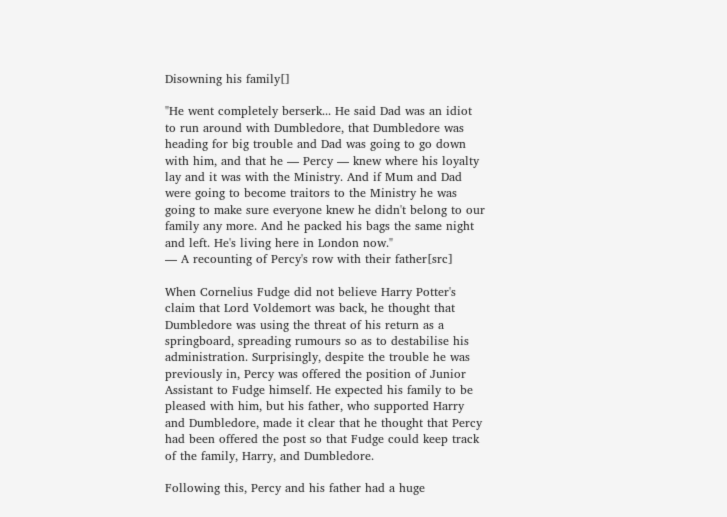Disowning his family[]

"He went completely berserk... He said Dad was an idiot to run around with Dumbledore, that Dumbledore was heading for big trouble and Dad was going to go down with him, and that he — Percy — knew where his loyalty lay and it was with the Ministry. And if Mum and Dad were going to become traitors to the Ministry he was going to make sure everyone knew he didn't belong to our family any more. And he packed his bags the same night and left. He's living here in London now."
— A recounting of Percy's row with their father[src]

When Cornelius Fudge did not believe Harry Potter's claim that Lord Voldemort was back, he thought that Dumbledore was using the threat of his return as a springboard, spreading rumours so as to destabilise his administration. Surprisingly, despite the trouble he was previously in, Percy was offered the position of Junior Assistant to Fudge himself. He expected his family to be pleased with him, but his father, who supported Harry and Dumbledore, made it clear that he thought that Percy had been offered the post so that Fudge could keep track of the family, Harry, and Dumbledore.

Following this, Percy and his father had a huge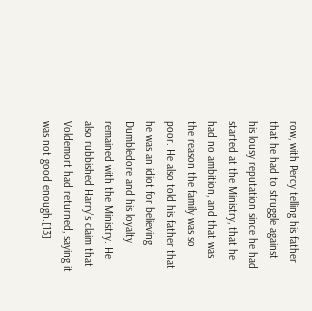row, with Percy telling his father that he had to struggle against his lousy reputation since he had started at the Ministry, that he had no ambition, and that was the reason the family was so poor. He also told his father that he was an idiot for believing Dumbledore and his loyalty remained with the Ministry. He also rubbished Harry's claim that Voldemort had returned, saying it was not good enough.[13]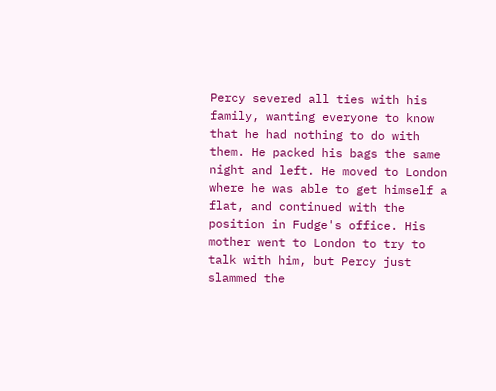Percy severed all ties with his family, wanting everyone to know that he had nothing to do with them. He packed his bags the same night and left. He moved to London where he was able to get himself a flat, and continued with the position in Fudge's office. His mother went to London to try to talk with him, but Percy just slammed the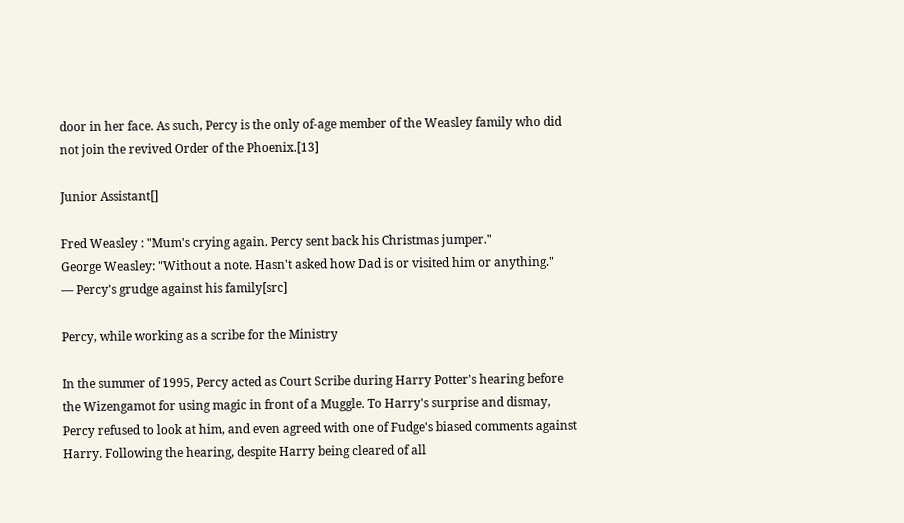door in her face. As such, Percy is the only of-age member of the Weasley family who did not join the revived Order of the Phoenix.[13]

Junior Assistant[]

Fred Weasley : "Mum's crying again. Percy sent back his Christmas jumper."
George Weasley: "Without a note. Hasn't asked how Dad is or visited him or anything."
— Percy's grudge against his family[src]

Percy, while working as a scribe for the Ministry

In the summer of 1995, Percy acted as Court Scribe during Harry Potter's hearing before the Wizengamot for using magic in front of a Muggle. To Harry's surprise and dismay, Percy refused to look at him, and even agreed with one of Fudge's biased comments against Harry. Following the hearing, despite Harry being cleared of all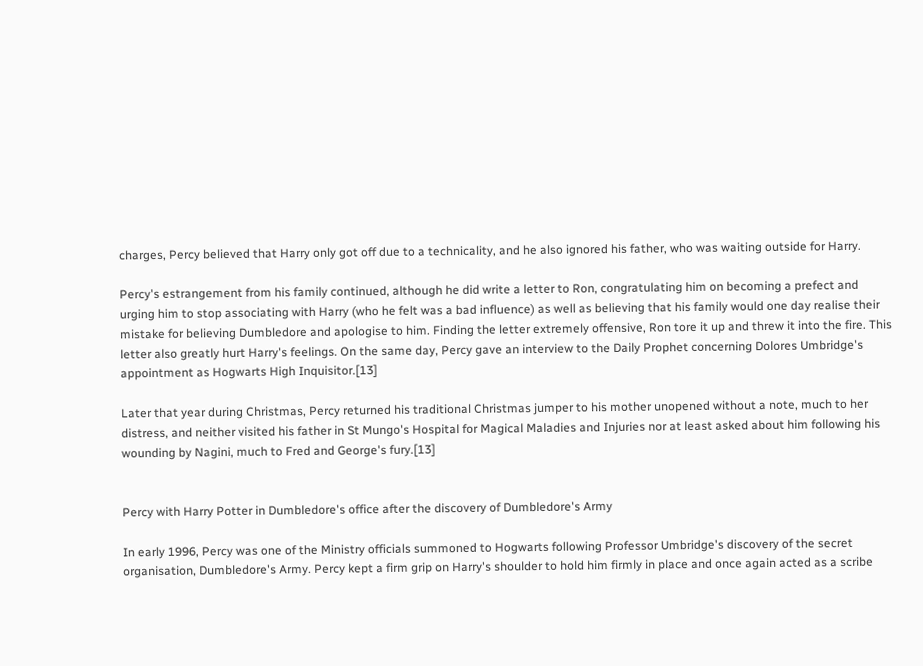charges, Percy believed that Harry only got off due to a technicality, and he also ignored his father, who was waiting outside for Harry.

Percy's estrangement from his family continued, although he did write a letter to Ron, congratulating him on becoming a prefect and urging him to stop associating with Harry (who he felt was a bad influence) as well as believing that his family would one day realise their mistake for believing Dumbledore and apologise to him. Finding the letter extremely offensive, Ron tore it up and threw it into the fire. This letter also greatly hurt Harry's feelings. On the same day, Percy gave an interview to the Daily Prophet concerning Dolores Umbridge's appointment as Hogwarts High Inquisitor.[13]

Later that year during Christmas, Percy returned his traditional Christmas jumper to his mother unopened without a note, much to her distress, and neither visited his father in St Mungo's Hospital for Magical Maladies and Injuries nor at least asked about him following his wounding by Nagini, much to Fred and George's fury.[13]


Percy with Harry Potter in Dumbledore's office after the discovery of Dumbledore's Army

In early 1996, Percy was one of the Ministry officials summoned to Hogwarts following Professor Umbridge's discovery of the secret organisation, Dumbledore's Army. Percy kept a firm grip on Harry's shoulder to hold him firmly in place and once again acted as a scribe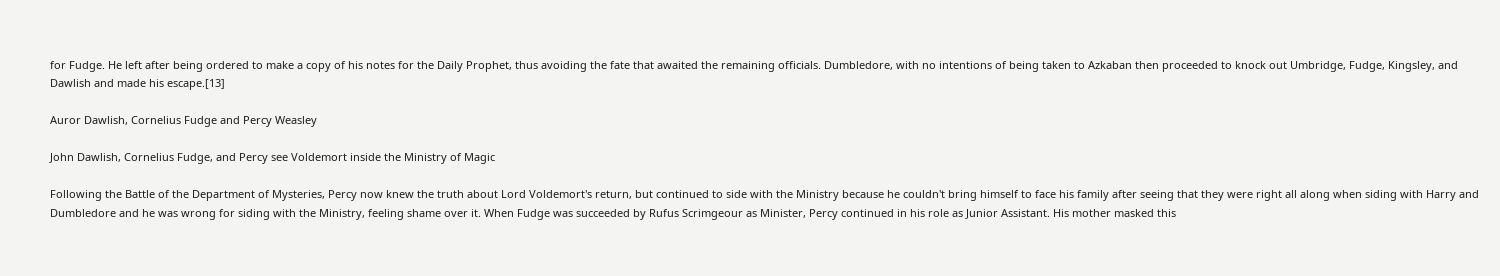for Fudge. He left after being ordered to make a copy of his notes for the Daily Prophet, thus avoiding the fate that awaited the remaining officials. Dumbledore, with no intentions of being taken to Azkaban then proceeded to knock out Umbridge, Fudge, Kingsley, and Dawlish and made his escape.[13]

Auror Dawlish, Cornelius Fudge and Percy Weasley

John Dawlish, Cornelius Fudge, and Percy see Voldemort inside the Ministry of Magic

Following the Battle of the Department of Mysteries, Percy now knew the truth about Lord Voldemort's return, but continued to side with the Ministry because he couldn't bring himself to face his family after seeing that they were right all along when siding with Harry and Dumbledore and he was wrong for siding with the Ministry, feeling shame over it. When Fudge was succeeded by Rufus Scrimgeour as Minister, Percy continued in his role as Junior Assistant. His mother masked this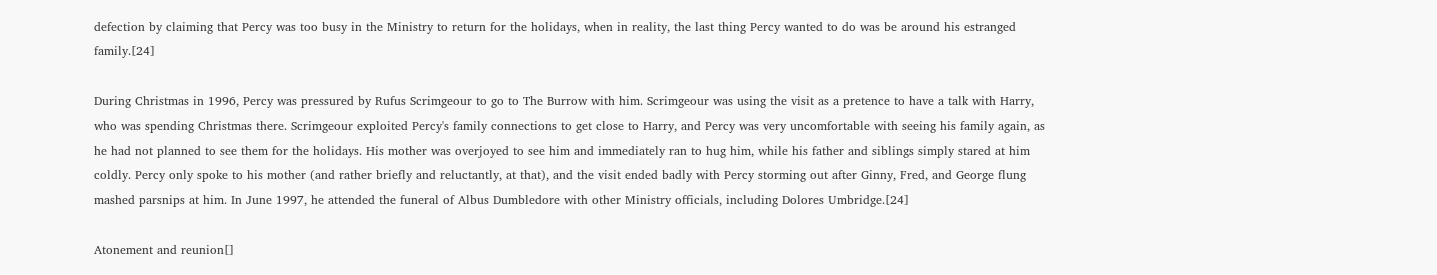defection by claiming that Percy was too busy in the Ministry to return for the holidays, when in reality, the last thing Percy wanted to do was be around his estranged family.[24]

During Christmas in 1996, Percy was pressured by Rufus Scrimgeour to go to The Burrow with him. Scrimgeour was using the visit as a pretence to have a talk with Harry, who was spending Christmas there. Scrimgeour exploited Percy's family connections to get close to Harry, and Percy was very uncomfortable with seeing his family again, as he had not planned to see them for the holidays. His mother was overjoyed to see him and immediately ran to hug him, while his father and siblings simply stared at him coldly. Percy only spoke to his mother (and rather briefly and reluctantly, at that), and the visit ended badly with Percy storming out after Ginny, Fred, and George flung mashed parsnips at him. In June 1997, he attended the funeral of Albus Dumbledore with other Ministry officials, including Dolores Umbridge.[24]

Atonement and reunion[]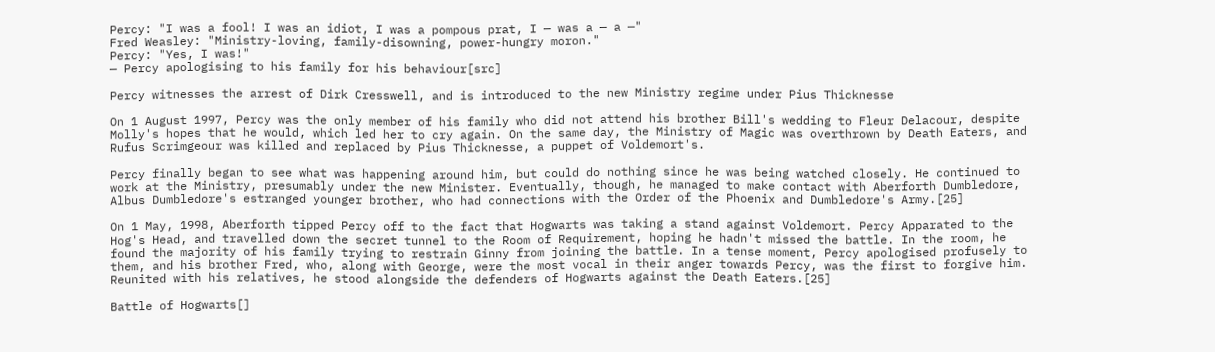Percy: "I was a fool! I was an idiot, I was a pompous prat, I — was a — a —"
Fred Weasley: "Ministry-loving, family-disowning, power-hungry moron."
Percy: "Yes, I was!"
— Percy apologising to his family for his behaviour[src]

Percy witnesses the arrest of Dirk Cresswell, and is introduced to the new Ministry regime under Pius Thicknesse

On 1 August 1997, Percy was the only member of his family who did not attend his brother Bill's wedding to Fleur Delacour, despite Molly's hopes that he would, which led her to cry again. On the same day, the Ministry of Magic was overthrown by Death Eaters, and Rufus Scrimgeour was killed and replaced by Pius Thicknesse, a puppet of Voldemort's.

Percy finally began to see what was happening around him, but could do nothing since he was being watched closely. He continued to work at the Ministry, presumably under the new Minister. Eventually, though, he managed to make contact with Aberforth Dumbledore, Albus Dumbledore's estranged younger brother, who had connections with the Order of the Phoenix and Dumbledore's Army.[25]

On 1 May, 1998, Aberforth tipped Percy off to the fact that Hogwarts was taking a stand against Voldemort. Percy Apparated to the Hog's Head, and travelled down the secret tunnel to the Room of Requirement, hoping he hadn't missed the battle. In the room, he found the majority of his family trying to restrain Ginny from joining the battle. In a tense moment, Percy apologised profusely to them, and his brother Fred, who, along with George, were the most vocal in their anger towards Percy, was the first to forgive him. Reunited with his relatives, he stood alongside the defenders of Hogwarts against the Death Eaters.[25]

Battle of Hogwarts[]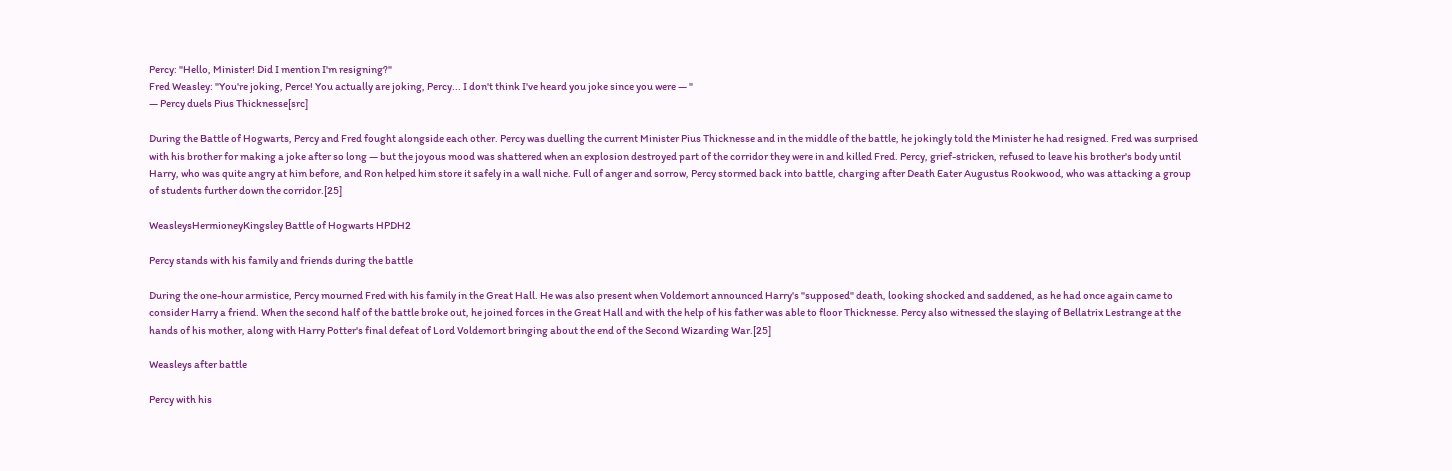Percy: "Hello, Minister! Did I mention I'm resigning?"
Fred Weasley: "You're joking, Perce! You actually are joking, Percy... I don't think I've heard you joke since you were — "
— Percy duels Pius Thicknesse[src]

During the Battle of Hogwarts, Percy and Fred fought alongside each other. Percy was duelling the current Minister Pius Thicknesse and in the middle of the battle, he jokingly told the Minister he had resigned. Fred was surprised with his brother for making a joke after so long — but the joyous mood was shattered when an explosion destroyed part of the corridor they were in and killed Fred. Percy, grief-stricken, refused to leave his brother's body until Harry, who was quite angry at him before, and Ron helped him store it safely in a wall niche. Full of anger and sorrow, Percy stormed back into battle, charging after Death Eater Augustus Rookwood, who was attacking a group of students further down the corridor.[25]

WeasleysHermioneyKingsley Battle of Hogwarts HPDH2

Percy stands with his family and friends during the battle

During the one-hour armistice, Percy mourned Fred with his family in the Great Hall. He was also present when Voldemort announced Harry's "supposed" death, looking shocked and saddened, as he had once again came to consider Harry a friend. When the second half of the battle broke out, he joined forces in the Great Hall and with the help of his father was able to floor Thicknesse. Percy also witnessed the slaying of Bellatrix Lestrange at the hands of his mother, along with Harry Potter's final defeat of Lord Voldemort bringing about the end of the Second Wizarding War.[25]

Weasleys after battle

Percy with his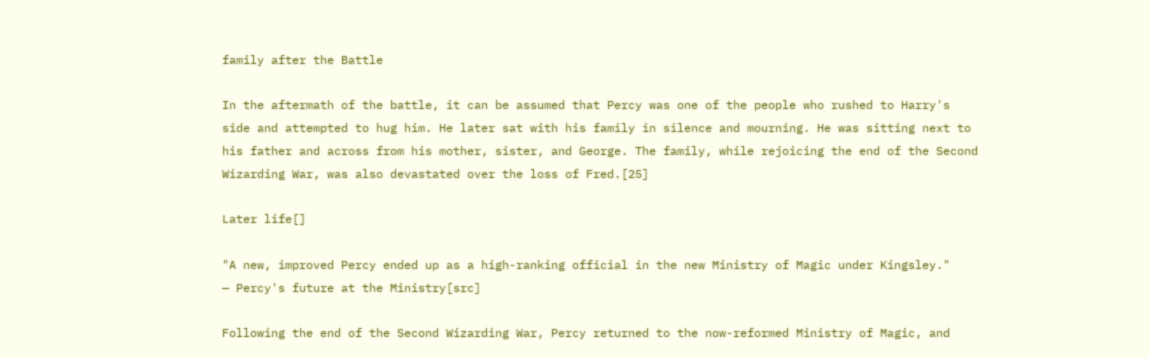family after the Battle

In the aftermath of the battle, it can be assumed that Percy was one of the people who rushed to Harry's side and attempted to hug him. He later sat with his family in silence and mourning. He was sitting next to his father and across from his mother, sister, and George. The family, while rejoicing the end of the Second Wizarding War, was also devastated over the loss of Fred.[25]

Later life[]

"A new, improved Percy ended up as a high-ranking official in the new Ministry of Magic under Kingsley."
— Percy's future at the Ministry[src]

Following the end of the Second Wizarding War, Percy returned to the now-reformed Ministry of Magic, and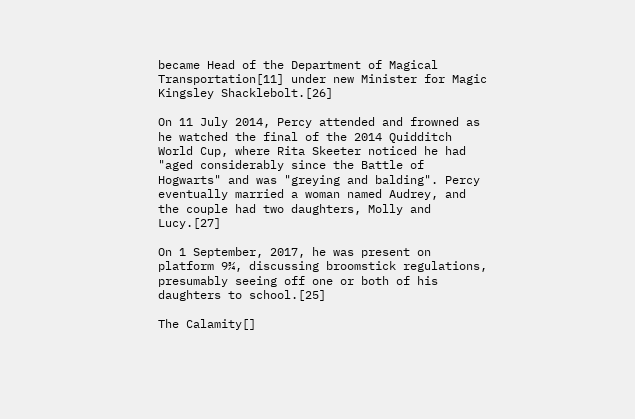became Head of the Department of Magical Transportation[11] under new Minister for Magic Kingsley Shacklebolt.[26]

On 11 July 2014, Percy attended and frowned as he watched the final of the 2014 Quidditch World Cup, where Rita Skeeter noticed he had "aged considerably since the Battle of Hogwarts" and was "greying and balding". Percy eventually married a woman named Audrey, and the couple had two daughters, Molly and Lucy.[27]

On 1 September, 2017, he was present on platform 9¾, discussing broomstick regulations, presumably seeing off one or both of his daughters to school.[25]

The Calamity[]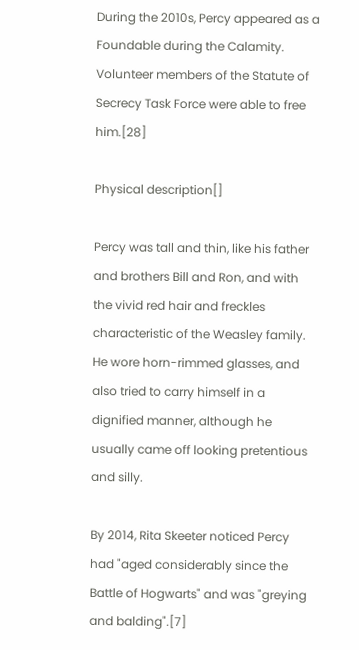During the 2010s, Percy appeared as a Foundable during the Calamity. Volunteer members of the Statute of Secrecy Task Force were able to free him.[28]

Physical description[]

Percy was tall and thin, like his father and brothers Bill and Ron, and with the vivid red hair and freckles characteristic of the Weasley family. He wore horn-rimmed glasses, and also tried to carry himself in a dignified manner, although he usually came off looking pretentious and silly.

By 2014, Rita Skeeter noticed Percy had "aged considerably since the Battle of Hogwarts" and was "greying and balding".[7]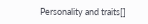Personality and traits[]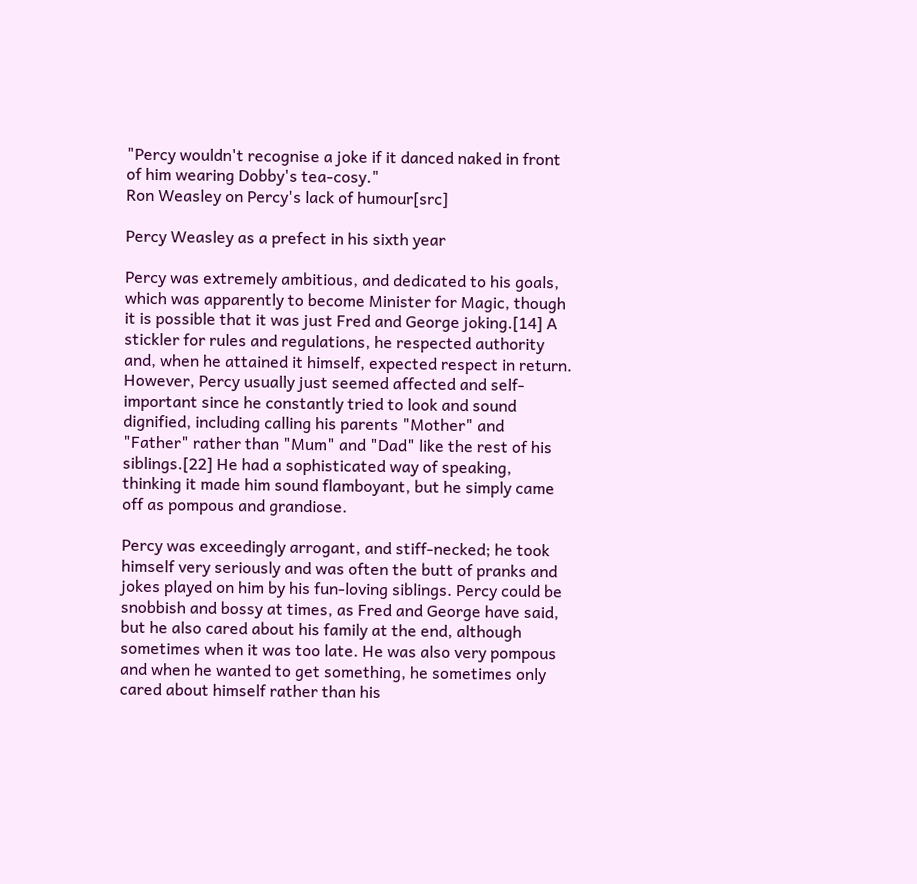"Percy wouldn't recognise a joke if it danced naked in front of him wearing Dobby's tea-cosy."
Ron Weasley on Percy's lack of humour[src]

Percy Weasley as a prefect in his sixth year

Percy was extremely ambitious, and dedicated to his goals, which was apparently to become Minister for Magic, though it is possible that it was just Fred and George joking.[14] A stickler for rules and regulations, he respected authority and, when he attained it himself, expected respect in return. However, Percy usually just seemed affected and self-important since he constantly tried to look and sound dignified, including calling his parents "Mother" and "Father" rather than "Mum" and "Dad" like the rest of his siblings.[22] He had a sophisticated way of speaking, thinking it made him sound flamboyant, but he simply came off as pompous and grandiose.

Percy was exceedingly arrogant, and stiff-necked; he took himself very seriously and was often the butt of pranks and jokes played on him by his fun-loving siblings. Percy could be snobbish and bossy at times, as Fred and George have said, but he also cared about his family at the end, although sometimes when it was too late. He was also very pompous and when he wanted to get something, he sometimes only cared about himself rather than his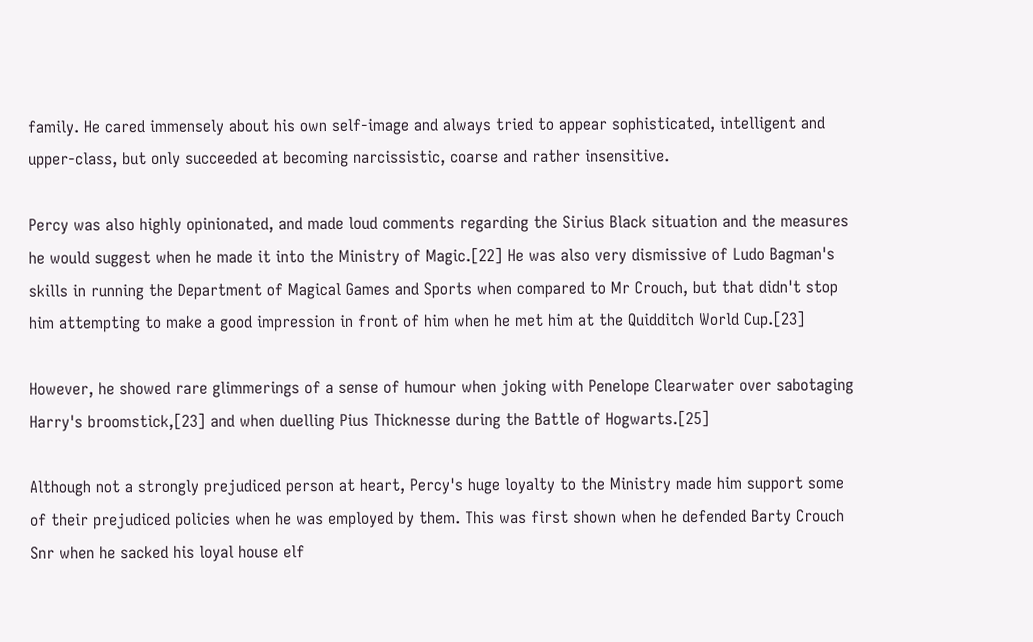family. He cared immensely about his own self-image and always tried to appear sophisticated, intelligent and upper-class, but only succeeded at becoming narcissistic, coarse and rather insensitive.

Percy was also highly opinionated, and made loud comments regarding the Sirius Black situation and the measures he would suggest when he made it into the Ministry of Magic.[22] He was also very dismissive of Ludo Bagman's skills in running the Department of Magical Games and Sports when compared to Mr Crouch, but that didn't stop him attempting to make a good impression in front of him when he met him at the Quidditch World Cup.[23]

However, he showed rare glimmerings of a sense of humour when joking with Penelope Clearwater over sabotaging Harry's broomstick,[23] and when duelling Pius Thicknesse during the Battle of Hogwarts.[25]

Although not a strongly prejudiced person at heart, Percy's huge loyalty to the Ministry made him support some of their prejudiced policies when he was employed by them. This was first shown when he defended Barty Crouch Snr when he sacked his loyal house elf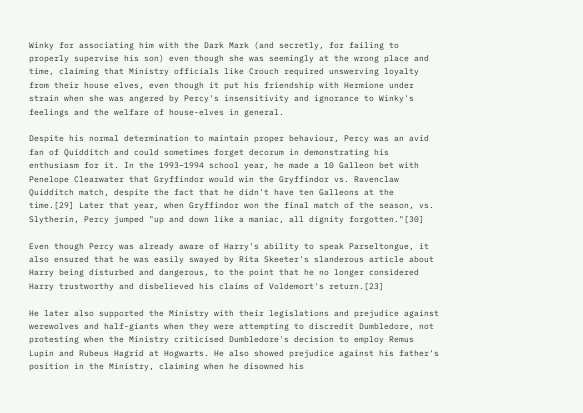Winky for associating him with the Dark Mark (and secretly, for failing to properly supervise his son) even though she was seemingly at the wrong place and time, claiming that Ministry officials like Crouch required unswerving loyalty from their house elves, even though it put his friendship with Hermione under strain when she was angered by Percy's insensitivity and ignorance to Winky's feelings and the welfare of house-elves in general.

Despite his normal determination to maintain proper behaviour, Percy was an avid fan of Quidditch and could sometimes forget decorum in demonstrating his enthusiasm for it. In the 1993–1994 school year, he made a 10 Galleon bet with Penelope Clearwater that Gryffindor would win the Gryffindor vs. Ravenclaw Quidditch match, despite the fact that he didn't have ten Galleons at the time.[29] Later that year, when Gryffindor won the final match of the season, vs. Slytherin, Percy jumped "up and down like a maniac, all dignity forgotten."[30]

Even though Percy was already aware of Harry's ability to speak Parseltongue, it also ensured that he was easily swayed by Rita Skeeter's slanderous article about Harry being disturbed and dangerous, to the point that he no longer considered Harry trustworthy and disbelieved his claims of Voldemort's return.[23]

He later also supported the Ministry with their legislations and prejudice against werewolves and half-giants when they were attempting to discredit Dumbledore, not protesting when the Ministry criticised Dumbledore's decision to employ Remus Lupin and Rubeus Hagrid at Hogwarts. He also showed prejudice against his father's position in the Ministry, claiming when he disowned his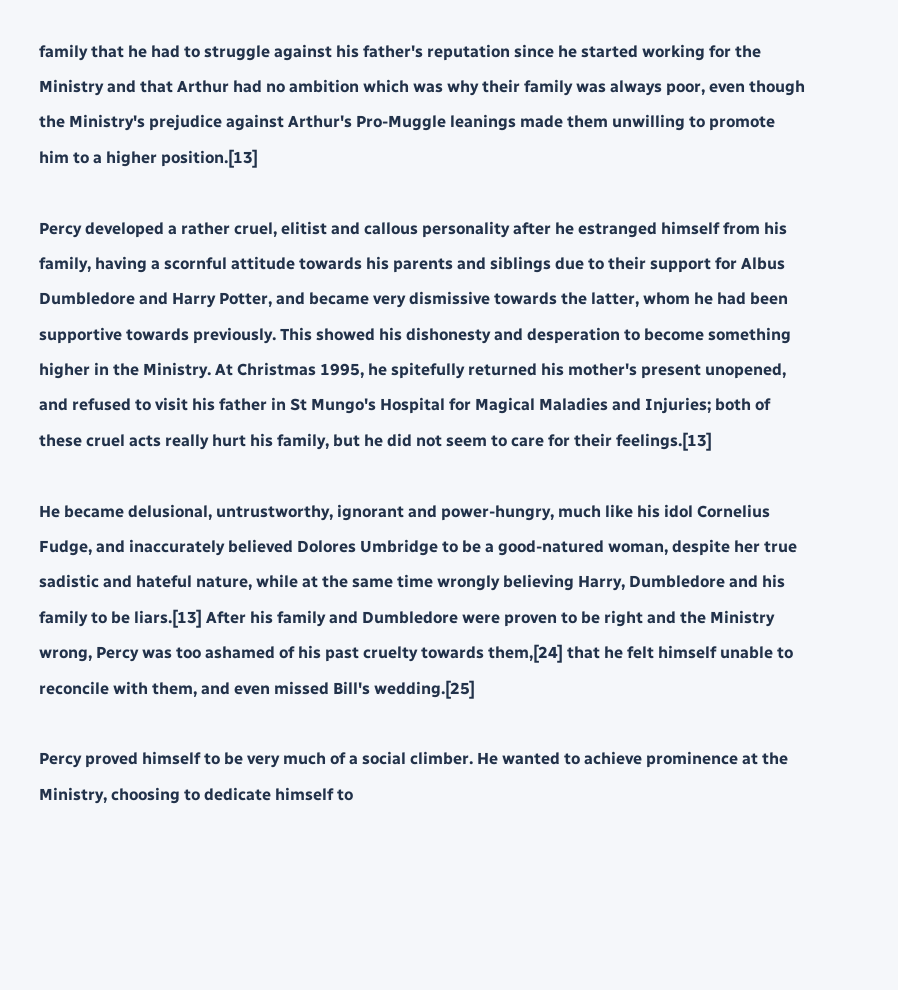family that he had to struggle against his father's reputation since he started working for the Ministry and that Arthur had no ambition which was why their family was always poor, even though the Ministry's prejudice against Arthur's Pro-Muggle leanings made them unwilling to promote him to a higher position.[13]

Percy developed a rather cruel, elitist and callous personality after he estranged himself from his family, having a scornful attitude towards his parents and siblings due to their support for Albus Dumbledore and Harry Potter, and became very dismissive towards the latter, whom he had been supportive towards previously. This showed his dishonesty and desperation to become something higher in the Ministry. At Christmas 1995, he spitefully returned his mother's present unopened, and refused to visit his father in St Mungo's Hospital for Magical Maladies and Injuries; both of these cruel acts really hurt his family, but he did not seem to care for their feelings.[13]

He became delusional, untrustworthy, ignorant and power-hungry, much like his idol Cornelius Fudge, and inaccurately believed Dolores Umbridge to be a good-natured woman, despite her true sadistic and hateful nature, while at the same time wrongly believing Harry, Dumbledore and his family to be liars.[13] After his family and Dumbledore were proven to be right and the Ministry wrong, Percy was too ashamed of his past cruelty towards them,[24] that he felt himself unable to reconcile with them, and even missed Bill's wedding.[25]

Percy proved himself to be very much of a social climber. He wanted to achieve prominence at the Ministry, choosing to dedicate himself to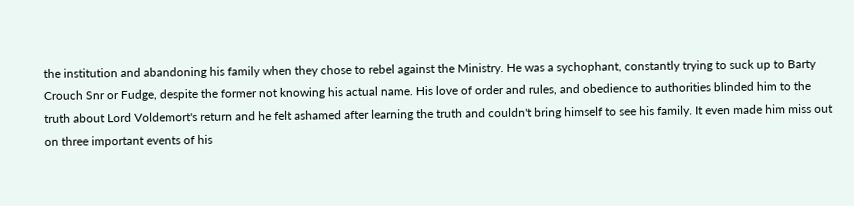the institution and abandoning his family when they chose to rebel against the Ministry. He was a sychophant, constantly trying to suck up to Barty Crouch Snr or Fudge, despite the former not knowing his actual name. His love of order and rules, and obedience to authorities blinded him to the truth about Lord Voldemort's return and he felt ashamed after learning the truth and couldn't bring himself to see his family. It even made him miss out on three important events of his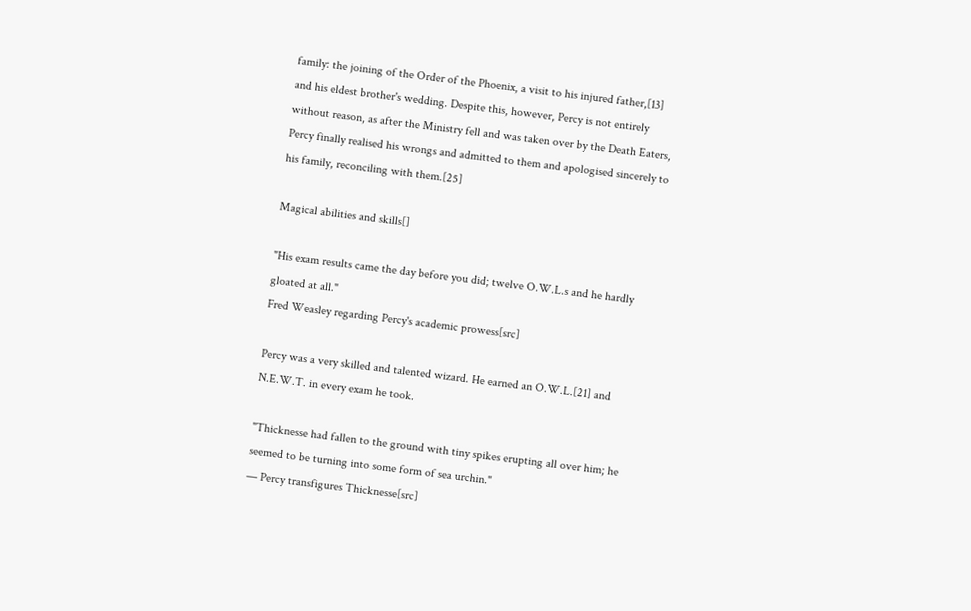family: the joining of the Order of the Phoenix, a visit to his injured father,[13] and his eldest brother's wedding. Despite this, however, Percy is not entirely without reason, as after the Ministry fell and was taken over by the Death Eaters, Percy finally realised his wrongs and admitted to them and apologised sincerely to his family, reconciling with them.[25]

Magical abilities and skills[]

"His exam results came the day before you did; twelve O.W.L.s and he hardly gloated at all."
Fred Weasley regarding Percy's academic prowess[src]

Percy was a very skilled and talented wizard. He earned an O.W.L.[21] and N.E.W.T. in every exam he took.

"Thicknesse had fallen to the ground with tiny spikes erupting all over him; he seemed to be turning into some form of sea urchin."
— Percy transfigures Thicknesse[src]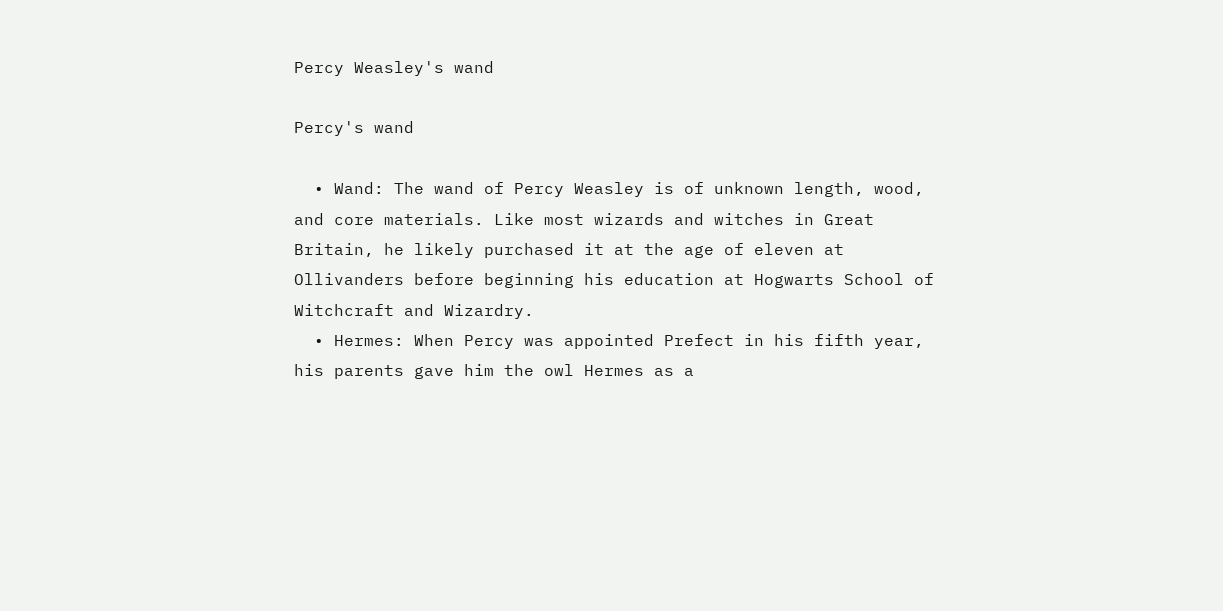Percy Weasley's wand

Percy's wand

  • Wand: The wand of Percy Weasley is of unknown length, wood, and core materials. Like most wizards and witches in Great Britain, he likely purchased it at the age of eleven at Ollivanders before beginning his education at Hogwarts School of Witchcraft and Wizardry.
  • Hermes: When Percy was appointed Prefect in his fifth year, his parents gave him the owl Hermes as a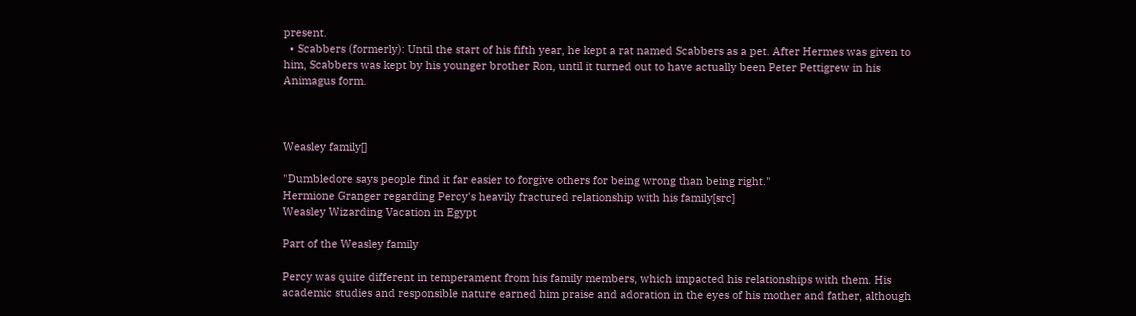present.
  • Scabbers (formerly): Until the start of his fifth year, he kept a rat named Scabbers as a pet. After Hermes was given to him, Scabbers was kept by his younger brother Ron, until it turned out to have actually been Peter Pettigrew in his Animagus form.



Weasley family[]

"Dumbledore says people find it far easier to forgive others for being wrong than being right."
Hermione Granger regarding Percy's heavily fractured relationship with his family[src]
Weasley Wizarding Vacation in Egypt

Part of the Weasley family

Percy was quite different in temperament from his family members, which impacted his relationships with them. His academic studies and responsible nature earned him praise and adoration in the eyes of his mother and father, although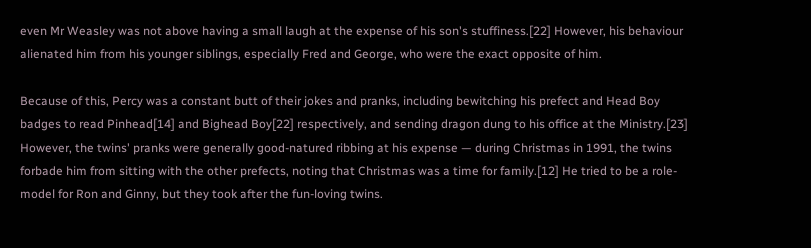even Mr Weasley was not above having a small laugh at the expense of his son's stuffiness.[22] However, his behaviour alienated him from his younger siblings, especially Fred and George, who were the exact opposite of him.

Because of this, Percy was a constant butt of their jokes and pranks, including bewitching his prefect and Head Boy badges to read Pinhead[14] and Bighead Boy[22] respectively, and sending dragon dung to his office at the Ministry.[23] However, the twins' pranks were generally good-natured ribbing at his expense — during Christmas in 1991, the twins forbade him from sitting with the other prefects, noting that Christmas was a time for family.[12] He tried to be a role-model for Ron and Ginny, but they took after the fun-loving twins.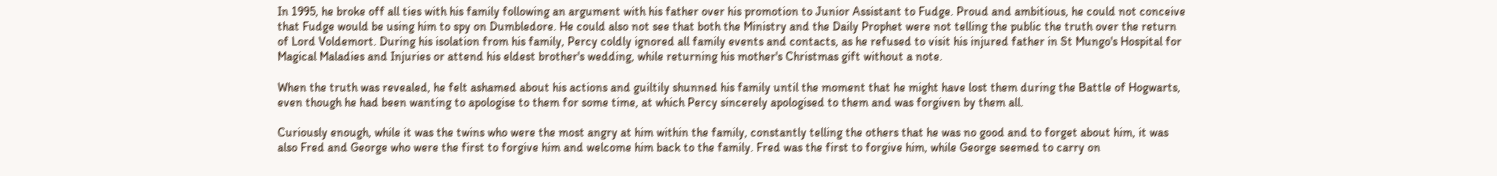In 1995, he broke off all ties with his family following an argument with his father over his promotion to Junior Assistant to Fudge. Proud and ambitious, he could not conceive that Fudge would be using him to spy on Dumbledore. He could also not see that both the Ministry and the Daily Prophet were not telling the public the truth over the return of Lord Voldemort. During his isolation from his family, Percy coldly ignored all family events and contacts, as he refused to visit his injured father in St Mungo's Hospital for Magical Maladies and Injuries or attend his eldest brother's wedding, while returning his mother's Christmas gift without a note.

When the truth was revealed, he felt ashamed about his actions and guiltily shunned his family until the moment that he might have lost them during the Battle of Hogwarts, even though he had been wanting to apologise to them for some time, at which Percy sincerely apologised to them and was forgiven by them all.

Curiously enough, while it was the twins who were the most angry at him within the family, constantly telling the others that he was no good and to forget about him, it was also Fred and George who were the first to forgive him and welcome him back to the family. Fred was the first to forgive him, while George seemed to carry on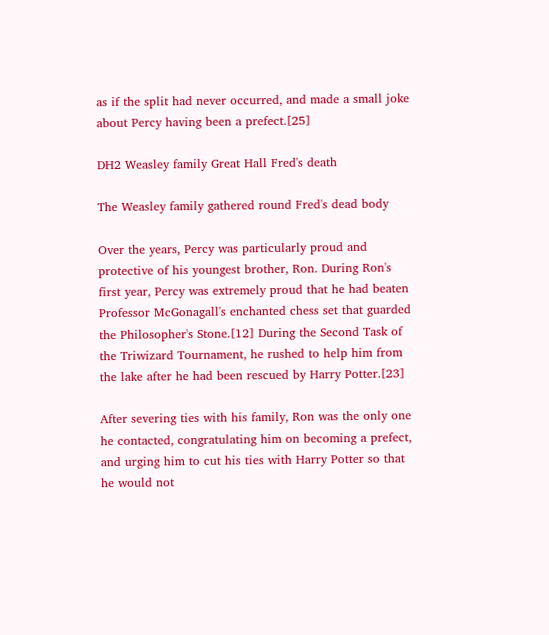as if the split had never occurred, and made a small joke about Percy having been a prefect.[25]

DH2 Weasley family Great Hall Fred's death

The Weasley family gathered round Fred's dead body

Over the years, Percy was particularly proud and protective of his youngest brother, Ron. During Ron's first year, Percy was extremely proud that he had beaten Professor McGonagall's enchanted chess set that guarded the Philosopher's Stone.[12] During the Second Task of the Triwizard Tournament, he rushed to help him from the lake after he had been rescued by Harry Potter.[23]

After severing ties with his family, Ron was the only one he contacted, congratulating him on becoming a prefect, and urging him to cut his ties with Harry Potter so that he would not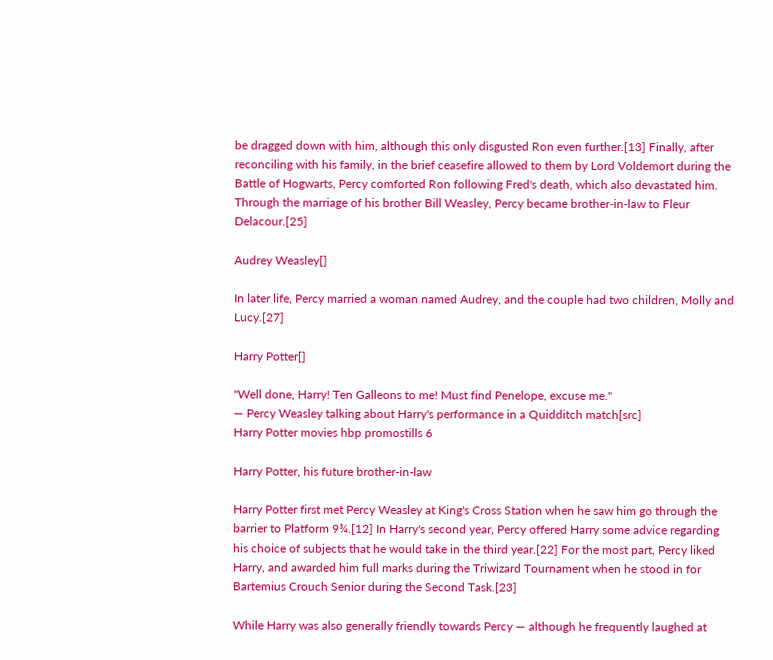be dragged down with him, although this only disgusted Ron even further.[13] Finally, after reconciling with his family, in the brief ceasefire allowed to them by Lord Voldemort during the Battle of Hogwarts, Percy comforted Ron following Fred's death, which also devastated him. Through the marriage of his brother Bill Weasley, Percy became brother-in-law to Fleur Delacour.[25]

Audrey Weasley[]

In later life, Percy married a woman named Audrey, and the couple had two children, Molly and Lucy.[27]

Harry Potter[]

"Well done, Harry! Ten Galleons to me! Must find Penelope, excuse me."
— Percy Weasley talking about Harry's performance in a Quidditch match[src]
Harry Potter movies hbp promostills 6

Harry Potter, his future brother-in-law

Harry Potter first met Percy Weasley at King's Cross Station when he saw him go through the barrier to Platform 9¾.[12] In Harry's second year, Percy offered Harry some advice regarding his choice of subjects that he would take in the third year.[22] For the most part, Percy liked Harry, and awarded him full marks during the Triwizard Tournament when he stood in for Bartemius Crouch Senior during the Second Task.[23]

While Harry was also generally friendly towards Percy — although he frequently laughed at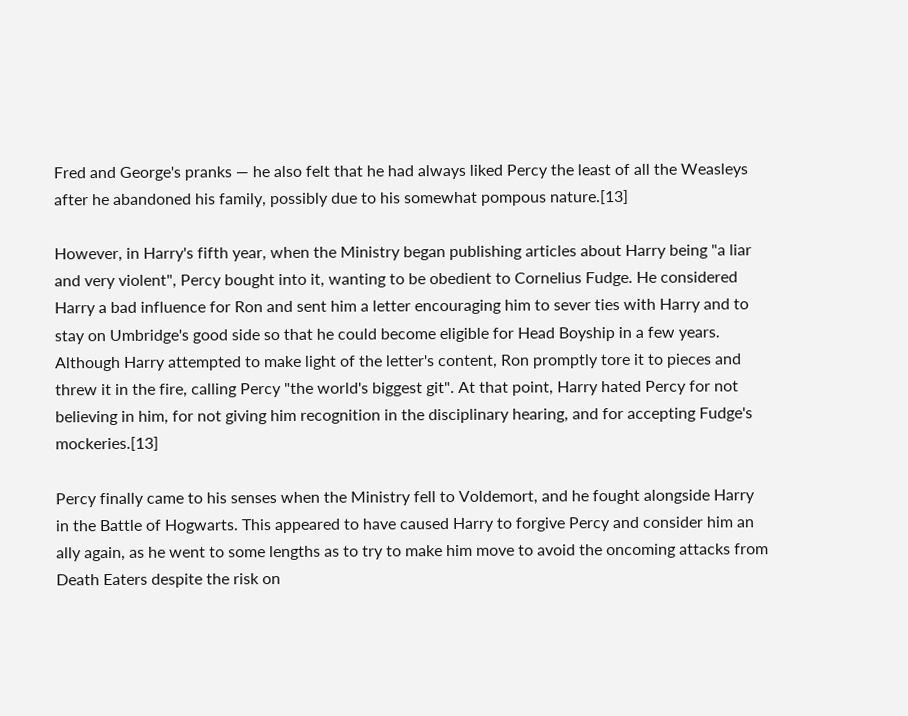Fred and George's pranks — he also felt that he had always liked Percy the least of all the Weasleys after he abandoned his family, possibly due to his somewhat pompous nature.[13]

However, in Harry's fifth year, when the Ministry began publishing articles about Harry being "a liar and very violent", Percy bought into it, wanting to be obedient to Cornelius Fudge. He considered Harry a bad influence for Ron and sent him a letter encouraging him to sever ties with Harry and to stay on Umbridge's good side so that he could become eligible for Head Boyship in a few years. Although Harry attempted to make light of the letter's content, Ron promptly tore it to pieces and threw it in the fire, calling Percy "the world's biggest git". At that point, Harry hated Percy for not believing in him, for not giving him recognition in the disciplinary hearing, and for accepting Fudge's mockeries.[13]

Percy finally came to his senses when the Ministry fell to Voldemort, and he fought alongside Harry in the Battle of Hogwarts. This appeared to have caused Harry to forgive Percy and consider him an ally again, as he went to some lengths as to try to make him move to avoid the oncoming attacks from Death Eaters despite the risk on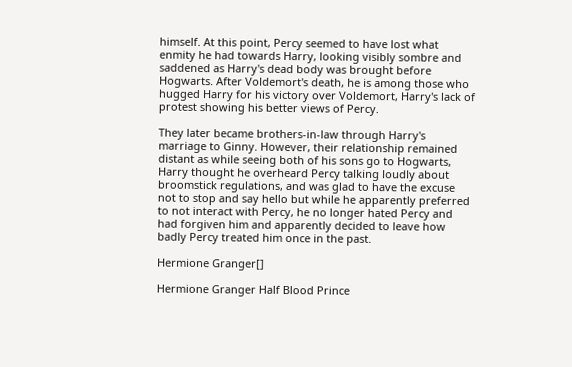himself. At this point, Percy seemed to have lost what enmity he had towards Harry, looking visibly sombre and saddened as Harry's dead body was brought before Hogwarts. After Voldemort's death, he is among those who hugged Harry for his victory over Voldemort, Harry's lack of protest showing his better views of Percy.

They later became brothers-in-law through Harry's marriage to Ginny. However, their relationship remained distant as while seeing both of his sons go to Hogwarts, Harry thought he overheard Percy talking loudly about broomstick regulations, and was glad to have the excuse not to stop and say hello but while he apparently preferred to not interact with Percy, he no longer hated Percy and had forgiven him and apparently decided to leave how badly Percy treated him once in the past.

Hermione Granger[]

Hermione Granger Half Blood Prince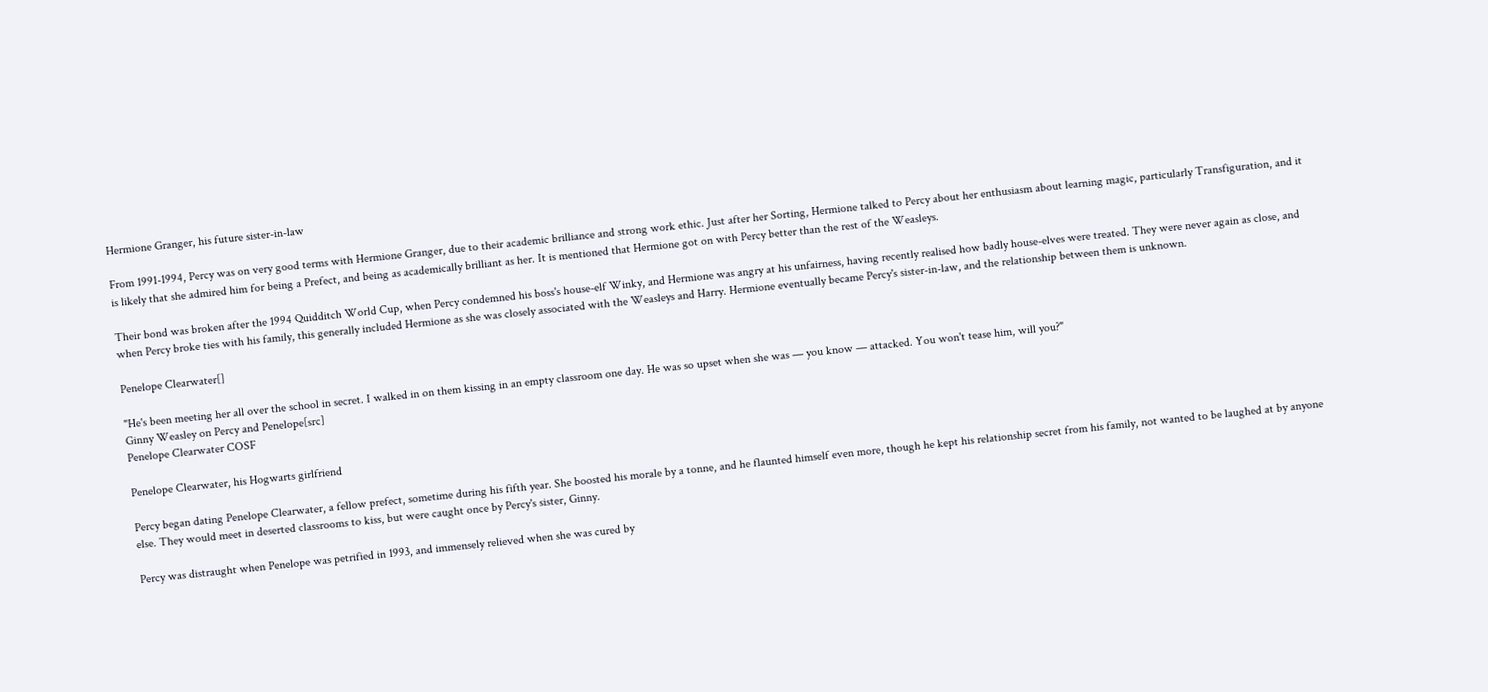Hermione Granger, his future sister-in-law

From 1991-1994, Percy was on very good terms with Hermione Granger, due to their academic brilliance and strong work ethic. Just after her Sorting, Hermione talked to Percy about her enthusiasm about learning magic, particularly Transfiguration, and it is likely that she admired him for being a Prefect, and being as academically brilliant as her. It is mentioned that Hermione got on with Percy better than the rest of the Weasleys.

Their bond was broken after the 1994 Quidditch World Cup, when Percy condemned his boss's house-elf Winky, and Hermione was angry at his unfairness, having recently realised how badly house-elves were treated. They were never again as close, and when Percy broke ties with his family, this generally included Hermione as she was closely associated with the Weasleys and Harry. Hermione eventually became Percy's sister-in-law, and the relationship between them is unknown.

Penelope Clearwater[]

"He's been meeting her all over the school in secret. I walked in on them kissing in an empty classroom one day. He was so upset when she was — you know — attacked. You won't tease him, will you?"
Ginny Weasley on Percy and Penelope[src]
Penelope Clearwater COSF

Penelope Clearwater, his Hogwarts girlfriend

Percy began dating Penelope Clearwater, a fellow prefect, sometime during his fifth year. She boosted his morale by a tonne, and he flaunted himself even more, though he kept his relationship secret from his family, not wanted to be laughed at by anyone else. They would meet in deserted classrooms to kiss, but were caught once by Percy's sister, Ginny.

Percy was distraught when Penelope was petrified in 1993, and immensely relieved when she was cured by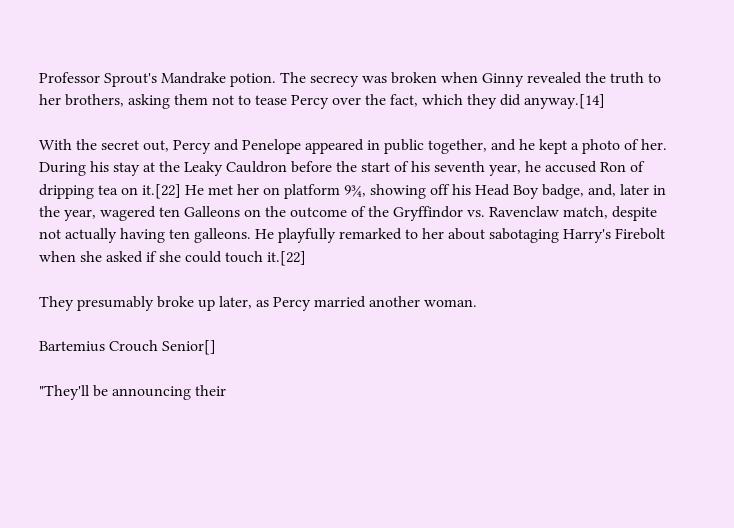Professor Sprout's Mandrake potion. The secrecy was broken when Ginny revealed the truth to her brothers, asking them not to tease Percy over the fact, which they did anyway.[14]

With the secret out, Percy and Penelope appeared in public together, and he kept a photo of her. During his stay at the Leaky Cauldron before the start of his seventh year, he accused Ron of dripping tea on it.[22] He met her on platform 9¾, showing off his Head Boy badge, and, later in the year, wagered ten Galleons on the outcome of the Gryffindor vs. Ravenclaw match, despite not actually having ten galleons. He playfully remarked to her about sabotaging Harry's Firebolt when she asked if she could touch it.[22]

They presumably broke up later, as Percy married another woman.

Bartemius Crouch Senior[]

"They'll be announcing their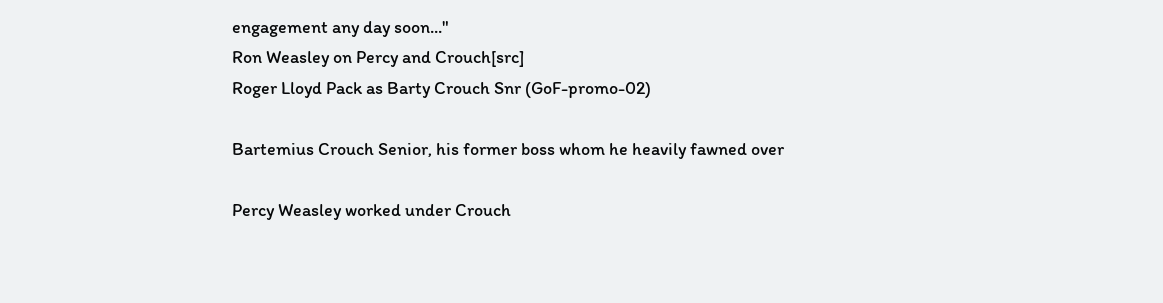engagement any day soon..."
Ron Weasley on Percy and Crouch[src]
Roger Lloyd Pack as Barty Crouch Snr (GoF-promo-02)

Bartemius Crouch Senior, his former boss whom he heavily fawned over

Percy Weasley worked under Crouch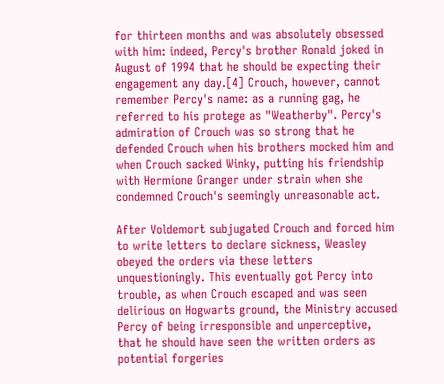for thirteen months and was absolutely obsessed with him: indeed, Percy's brother Ronald joked in August of 1994 that he should be expecting their engagement any day.[4] Crouch, however, cannot remember Percy's name: as a running gag, he referred to his protege as "Weatherby". Percy's admiration of Crouch was so strong that he defended Crouch when his brothers mocked him and when Crouch sacked Winky, putting his friendship with Hermione Granger under strain when she condemned Crouch's seemingly unreasonable act.

After Voldemort subjugated Crouch and forced him to write letters to declare sickness, Weasley obeyed the orders via these letters unquestioningly. This eventually got Percy into trouble, as when Crouch escaped and was seen delirious on Hogwarts ground, the Ministry accused Percy of being irresponsible and unperceptive, that he should have seen the written orders as potential forgeries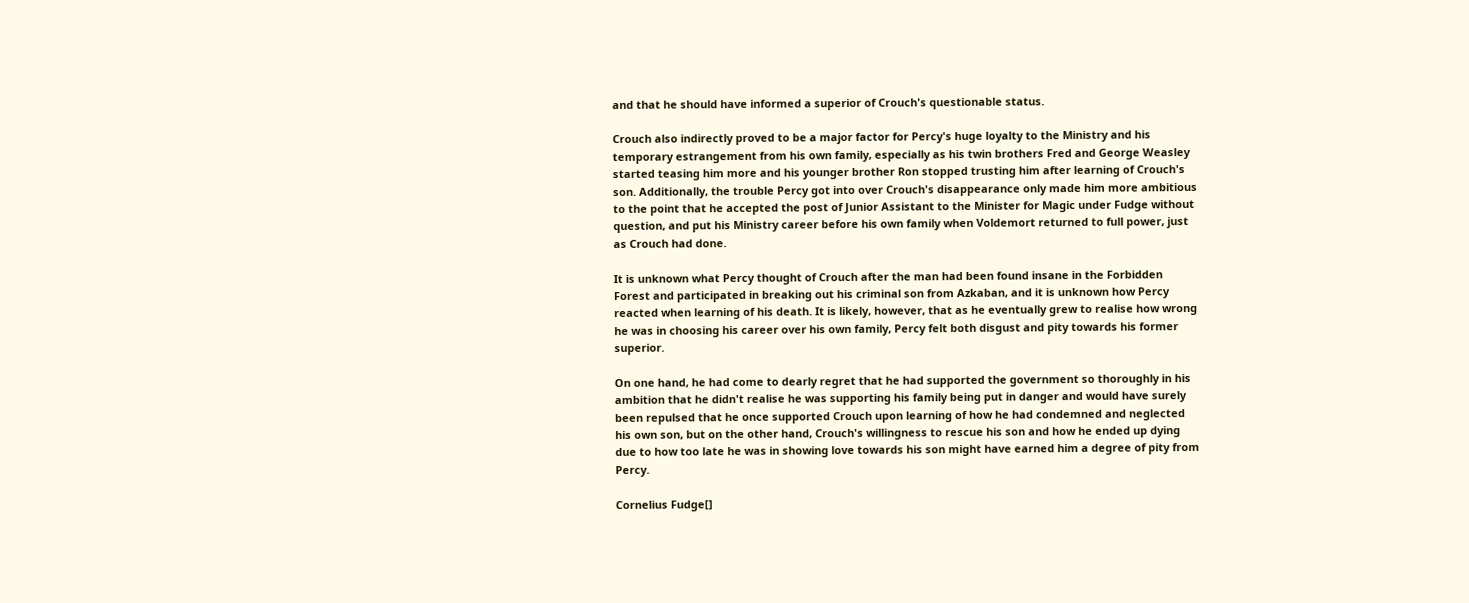and that he should have informed a superior of Crouch's questionable status.

Crouch also indirectly proved to be a major factor for Percy's huge loyalty to the Ministry and his temporary estrangement from his own family, especially as his twin brothers Fred and George Weasley started teasing him more and his younger brother Ron stopped trusting him after learning of Crouch's son. Additionally, the trouble Percy got into over Crouch's disappearance only made him more ambitious to the point that he accepted the post of Junior Assistant to the Minister for Magic under Fudge without question, and put his Ministry career before his own family when Voldemort returned to full power, just as Crouch had done.

It is unknown what Percy thought of Crouch after the man had been found insane in the Forbidden Forest and participated in breaking out his criminal son from Azkaban, and it is unknown how Percy reacted when learning of his death. It is likely, however, that as he eventually grew to realise how wrong he was in choosing his career over his own family, Percy felt both disgust and pity towards his former superior.

On one hand, he had come to dearly regret that he had supported the government so thoroughly in his ambition that he didn't realise he was supporting his family being put in danger and would have surely been repulsed that he once supported Crouch upon learning of how he had condemned and neglected his own son, but on the other hand, Crouch's willingness to rescue his son and how he ended up dying due to how too late he was in showing love towards his son might have earned him a degree of pity from Percy.

Cornelius Fudge[]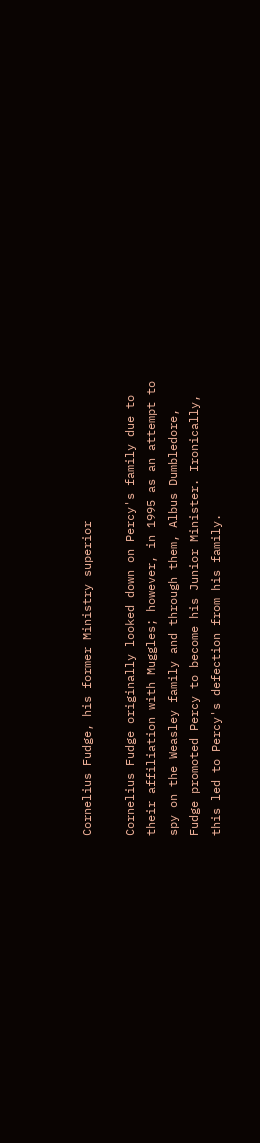Cornelius Fudge, his former Ministry superior

Cornelius Fudge originally looked down on Percy's family due to their affiliation with Muggles; however, in 1995 as an attempt to spy on the Weasley family and through them, Albus Dumbledore, Fudge promoted Percy to become his Junior Minister. Ironically, this led to Percy's defection from his family.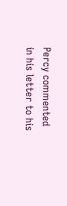Percy commented in his letter to his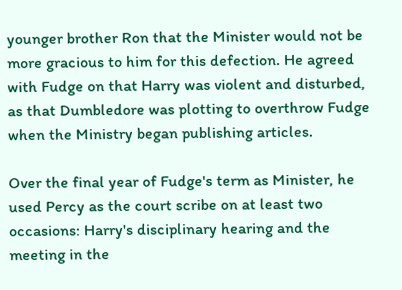younger brother Ron that the Minister would not be more gracious to him for this defection. He agreed with Fudge on that Harry was violent and disturbed, as that Dumbledore was plotting to overthrow Fudge when the Ministry began publishing articles.

Over the final year of Fudge's term as Minister, he used Percy as the court scribe on at least two occasions: Harry's disciplinary hearing and the meeting in the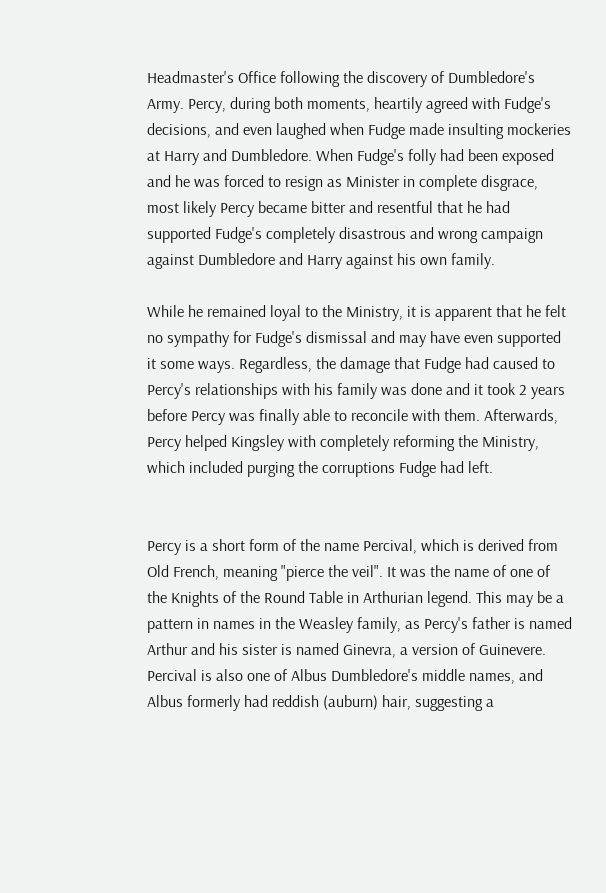Headmaster's Office following the discovery of Dumbledore's Army. Percy, during both moments, heartily agreed with Fudge's decisions, and even laughed when Fudge made insulting mockeries at Harry and Dumbledore. When Fudge's folly had been exposed and he was forced to resign as Minister in complete disgrace, most likely Percy became bitter and resentful that he had supported Fudge's completely disastrous and wrong campaign against Dumbledore and Harry against his own family.

While he remained loyal to the Ministry, it is apparent that he felt no sympathy for Fudge's dismissal and may have even supported it some ways. Regardless, the damage that Fudge had caused to Percy's relationships with his family was done and it took 2 years before Percy was finally able to reconcile with them. Afterwards, Percy helped Kingsley with completely reforming the Ministry, which included purging the corruptions Fudge had left.


Percy is a short form of the name Percival, which is derived from Old French, meaning "pierce the veil". It was the name of one of the Knights of the Round Table in Arthurian legend. This may be a pattern in names in the Weasley family, as Percy's father is named Arthur and his sister is named Ginevra, a version of Guinevere. Percival is also one of Albus Dumbledore's middle names, and Albus formerly had reddish (auburn) hair, suggesting a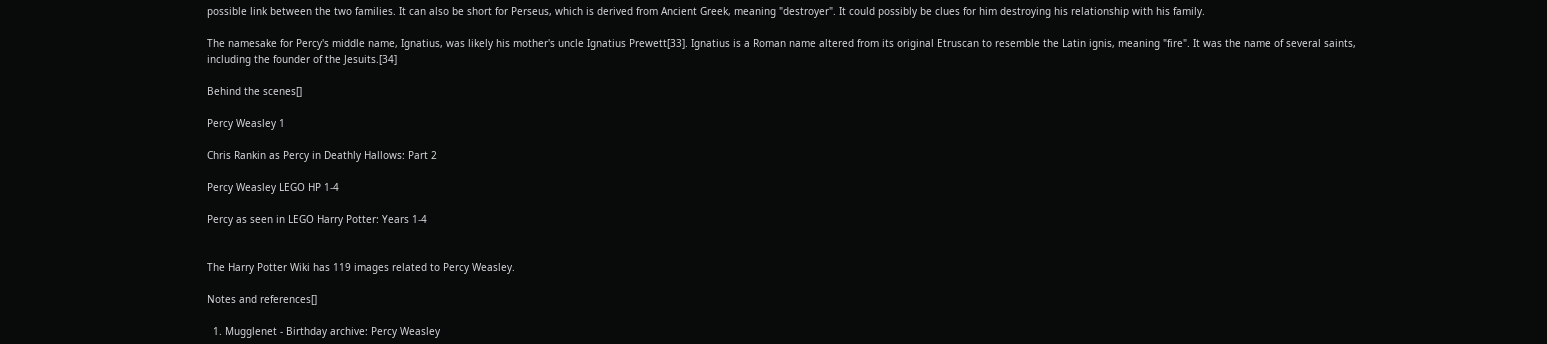possible link between the two families. It can also be short for Perseus, which is derived from Ancient Greek, meaning "destroyer". It could possibly be clues for him destroying his relationship with his family.

The namesake for Percy's middle name, Ignatius, was likely his mother's uncle Ignatius Prewett[33]. Ignatius is a Roman name altered from its original Etruscan to resemble the Latin ignis, meaning "fire". It was the name of several saints, including the founder of the Jesuits.[34]

Behind the scenes[]

Percy Weasley 1

Chris Rankin as Percy in Deathly Hallows: Part 2

Percy Weasley LEGO HP 1-4

Percy as seen in LEGO Harry Potter: Years 1-4


The Harry Potter Wiki has 119 images related to Percy Weasley.

Notes and references[]

  1. Mugglenet - Birthday archive: Percy Weasley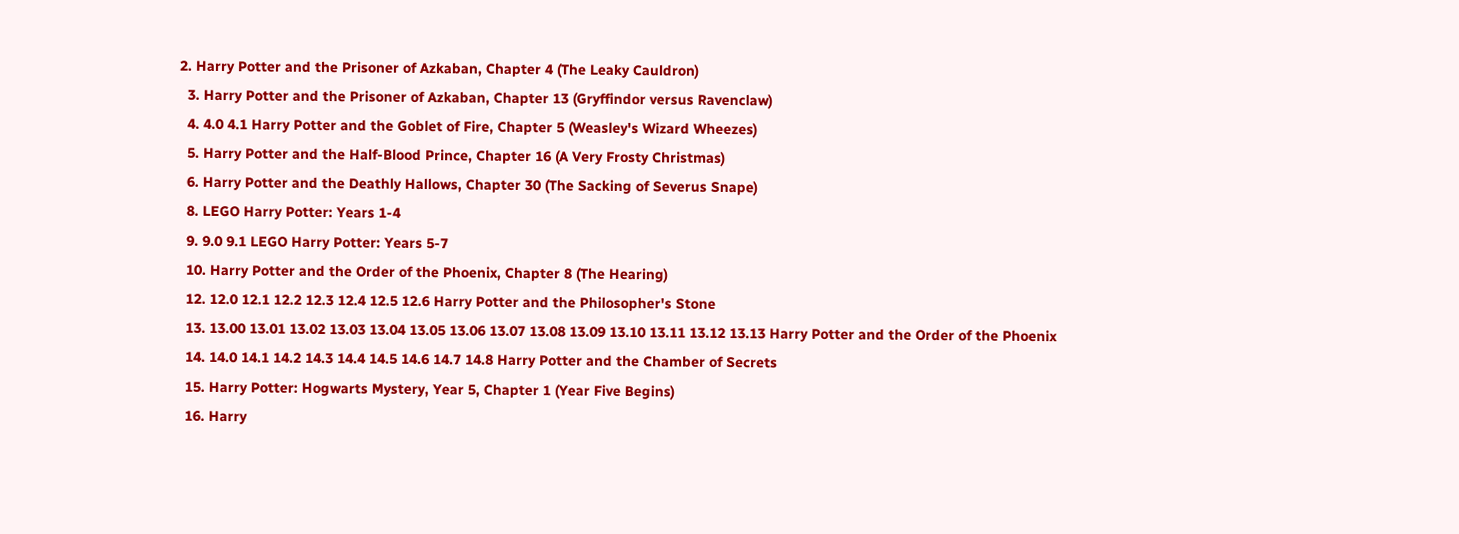2. Harry Potter and the Prisoner of Azkaban, Chapter 4 (The Leaky Cauldron)
  3. Harry Potter and the Prisoner of Azkaban, Chapter 13 (Gryffindor versus Ravenclaw)
  4. 4.0 4.1 Harry Potter and the Goblet of Fire, Chapter 5 (Weasley's Wizard Wheezes)
  5. Harry Potter and the Half-Blood Prince, Chapter 16 (A Very Frosty Christmas)
  6. Harry Potter and the Deathly Hallows, Chapter 30 (The Sacking of Severus Snape)
  8. LEGO Harry Potter: Years 1-4
  9. 9.0 9.1 LEGO Harry Potter: Years 5-7
  10. Harry Potter and the Order of the Phoenix, Chapter 8 (The Hearing)
  12. 12.0 12.1 12.2 12.3 12.4 12.5 12.6 Harry Potter and the Philosopher's Stone
  13. 13.00 13.01 13.02 13.03 13.04 13.05 13.06 13.07 13.08 13.09 13.10 13.11 13.12 13.13 Harry Potter and the Order of the Phoenix
  14. 14.0 14.1 14.2 14.3 14.4 14.5 14.6 14.7 14.8 Harry Potter and the Chamber of Secrets
  15. Harry Potter: Hogwarts Mystery, Year 5, Chapter 1 (Year Five Begins)
  16. Harry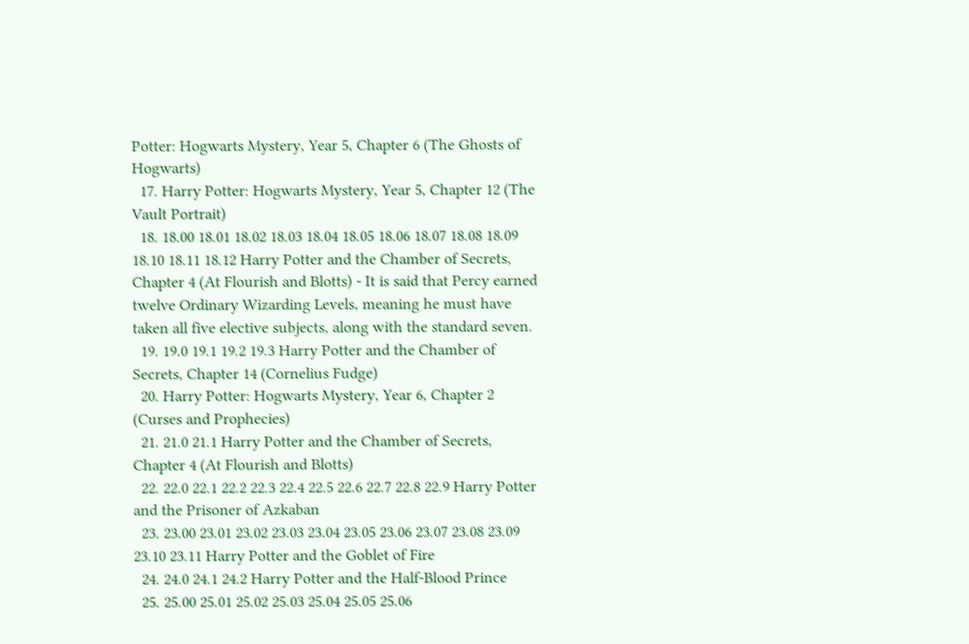Potter: Hogwarts Mystery, Year 5, Chapter 6 (The Ghosts of Hogwarts)
  17. Harry Potter: Hogwarts Mystery, Year 5, Chapter 12 (The Vault Portrait)
  18. 18.00 18.01 18.02 18.03 18.04 18.05 18.06 18.07 18.08 18.09 18.10 18.11 18.12 Harry Potter and the Chamber of Secrets, Chapter 4 (At Flourish and Blotts) - It is said that Percy earned twelve Ordinary Wizarding Levels, meaning he must have taken all five elective subjects, along with the standard seven.
  19. 19.0 19.1 19.2 19.3 Harry Potter and the Chamber of Secrets, Chapter 14 (Cornelius Fudge)
  20. Harry Potter: Hogwarts Mystery, Year 6, Chapter 2 (Curses and Prophecies)
  21. 21.0 21.1 Harry Potter and the Chamber of Secrets, Chapter 4 (At Flourish and Blotts)
  22. 22.0 22.1 22.2 22.3 22.4 22.5 22.6 22.7 22.8 22.9 Harry Potter and the Prisoner of Azkaban
  23. 23.00 23.01 23.02 23.03 23.04 23.05 23.06 23.07 23.08 23.09 23.10 23.11 Harry Potter and the Goblet of Fire
  24. 24.0 24.1 24.2 Harry Potter and the Half-Blood Prince
  25. 25.00 25.01 25.02 25.03 25.04 25.05 25.06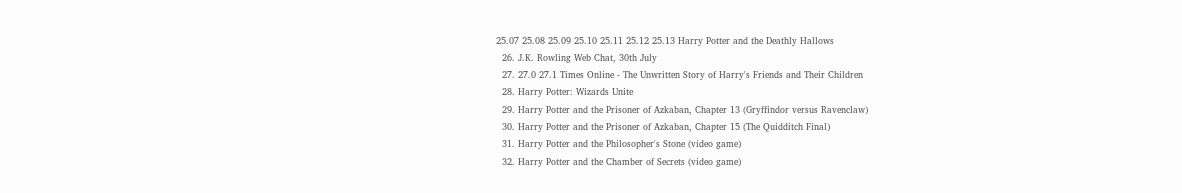25.07 25.08 25.09 25.10 25.11 25.12 25.13 Harry Potter and the Deathly Hallows
  26. J.K. Rowling Web Chat, 30th July
  27. 27.0 27.1 Times Online - The Unwritten Story of Harry's Friends and Their Children
  28. Harry Potter: Wizards Unite
  29. Harry Potter and the Prisoner of Azkaban, Chapter 13 (Gryffindor versus Ravenclaw)
  30. Harry Potter and the Prisoner of Azkaban, Chapter 15 (The Quidditch Final)
  31. Harry Potter and the Philosopher's Stone (video game)
  32. Harry Potter and the Chamber of Secrets (video game)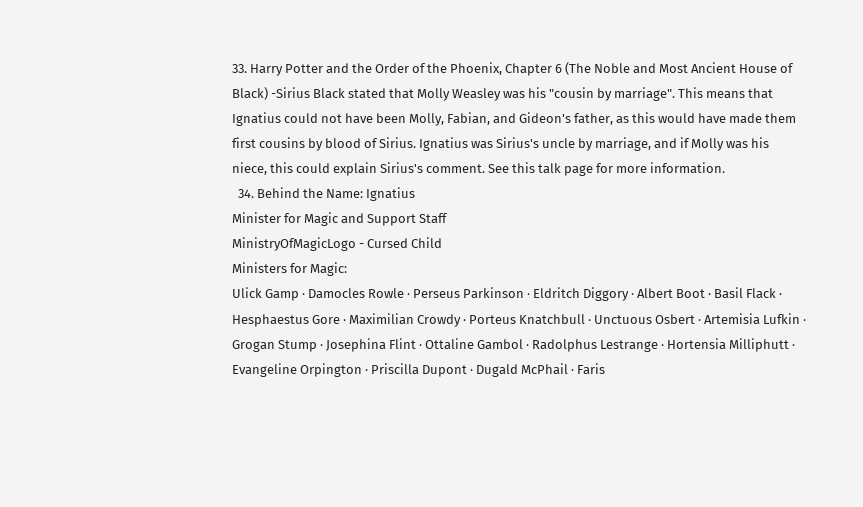33. Harry Potter and the Order of the Phoenix, Chapter 6 (The Noble and Most Ancient House of Black) -Sirius Black stated that Molly Weasley was his "cousin by marriage". This means that Ignatius could not have been Molly, Fabian, and Gideon's father, as this would have made them first cousins by blood of Sirius. Ignatius was Sirius's uncle by marriage, and if Molly was his niece, this could explain Sirius's comment. See this talk page for more information.
  34. Behind the Name: Ignatius
Minister for Magic and Support Staff
MinistryOfMagicLogo - Cursed Child
Ministers for Magic:
Ulick Gamp · Damocles Rowle · Perseus Parkinson · Eldritch Diggory · Albert Boot · Basil Flack · Hesphaestus Gore · Maximilian Crowdy · Porteus Knatchbull · Unctuous Osbert · Artemisia Lufkin · Grogan Stump · Josephina Flint · Ottaline Gambol · Radolphus Lestrange · Hortensia Milliphutt · Evangeline Orpington · Priscilla Dupont · Dugald McPhail · Faris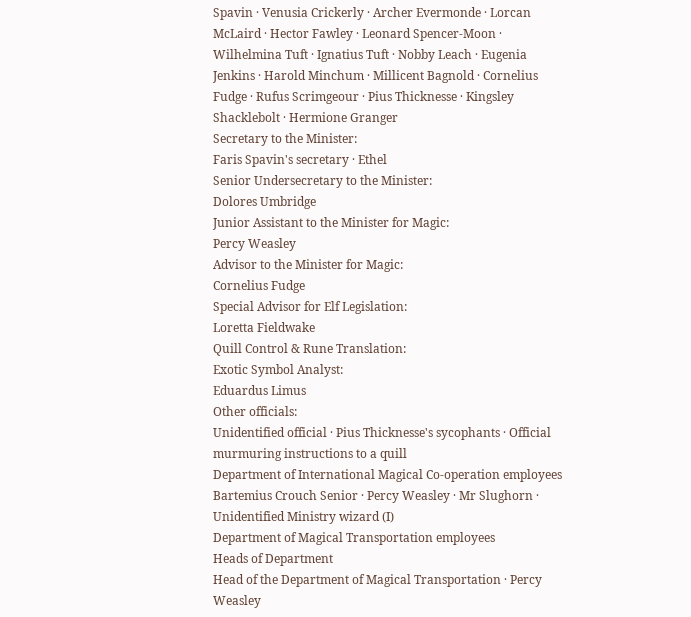Spavin · Venusia Crickerly · Archer Evermonde · Lorcan McLaird · Hector Fawley · Leonard Spencer-Moon · Wilhelmina Tuft · Ignatius Tuft · Nobby Leach · Eugenia Jenkins · Harold Minchum · Millicent Bagnold · Cornelius Fudge · Rufus Scrimgeour · Pius Thicknesse · Kingsley Shacklebolt · Hermione Granger
Secretary to the Minister:
Faris Spavin's secretary · Ethel
Senior Undersecretary to the Minister:
Dolores Umbridge
Junior Assistant to the Minister for Magic:
Percy Weasley
Advisor to the Minister for Magic:
Cornelius Fudge
Special Advisor for Elf Legislation:
Loretta Fieldwake
Quill Control & Rune Translation:
Exotic Symbol Analyst:
Eduardus Limus
Other officials:
Unidentified official · Pius Thicknesse's sycophants · Official murmuring instructions to a quill
Department of International Magical Co-operation employees
Bartemius Crouch Senior · Percy Weasley · Mr Slughorn · Unidentified Ministry wizard (I)
Department of Magical Transportation employees
Heads of Department
Head of the Department of Magical Transportation · Percy Weasley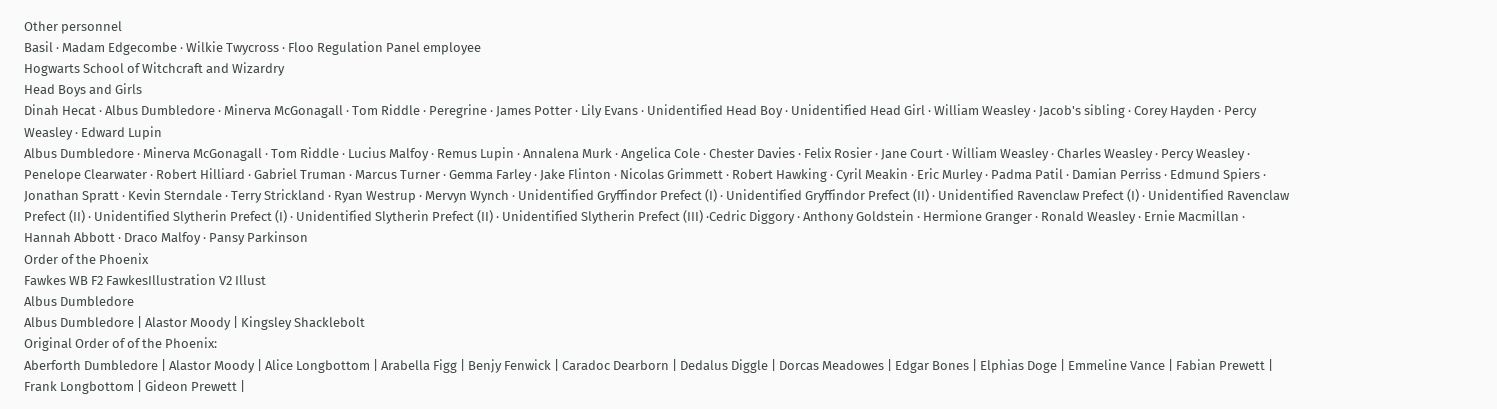Other personnel
Basil · Madam Edgecombe · Wilkie Twycross · Floo Regulation Panel employee
Hogwarts School of Witchcraft and Wizardry
Head Boys and Girls
Dinah Hecat · Albus Dumbledore · Minerva McGonagall · Tom Riddle · Peregrine · James Potter · Lily Evans · Unidentified Head Boy · Unidentified Head Girl · William Weasley · Jacob's sibling · Corey Hayden · Percy Weasley · Edward Lupin
Albus Dumbledore · Minerva McGonagall · Tom Riddle · Lucius Malfoy · Remus Lupin · Annalena Murk · Angelica Cole · Chester Davies · Felix Rosier · Jane Court · William Weasley · Charles Weasley · Percy Weasley · Penelope Clearwater · Robert Hilliard · Gabriel Truman · Marcus Turner · Gemma Farley · Jake Flinton · Nicolas Grimmett · Robert Hawking · Cyril Meakin · Eric Murley · Padma Patil · Damian Perriss · Edmund Spiers · Jonathan Spratt · Kevin Sterndale · Terry Strickland · Ryan Westrup · Mervyn Wynch · Unidentified Gryffindor Prefect (I) · Unidentified Gryffindor Prefect (II) · Unidentified Ravenclaw Prefect (I) · Unidentified Ravenclaw Prefect (II) · Unidentified Slytherin Prefect (I) · Unidentified Slytherin Prefect (II) · Unidentified Slytherin Prefect (III) ·Cedric Diggory · Anthony Goldstein · Hermione Granger · Ronald Weasley · Ernie Macmillan · Hannah Abbott · Draco Malfoy · Pansy Parkinson
Order of the Phoenix
Fawkes WB F2 FawkesIllustration V2 Illust
Albus Dumbledore
Albus Dumbledore | Alastor Moody | Kingsley Shacklebolt
Original Order of of the Phoenix:
Aberforth Dumbledore | Alastor Moody | Alice Longbottom | Arabella Figg | Benjy Fenwick | Caradoc Dearborn | Dedalus Diggle | Dorcas Meadowes | Edgar Bones | Elphias Doge | Emmeline Vance | Fabian Prewett | Frank Longbottom | Gideon Prewett |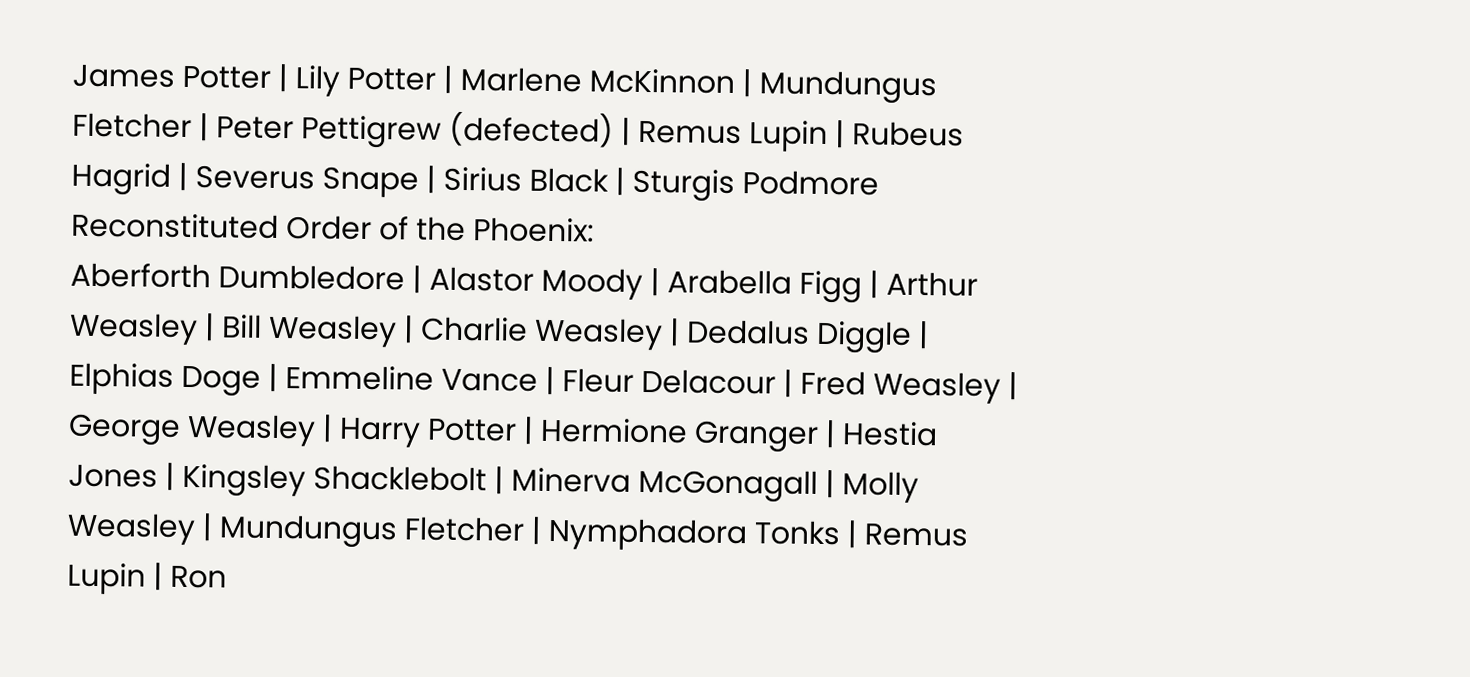James Potter | Lily Potter | Marlene McKinnon | Mundungus Fletcher | Peter Pettigrew (defected) | Remus Lupin | Rubeus Hagrid | Severus Snape | Sirius Black | Sturgis Podmore
Reconstituted Order of the Phoenix:
Aberforth Dumbledore | Alastor Moody | Arabella Figg | Arthur Weasley | Bill Weasley | Charlie Weasley | Dedalus Diggle | Elphias Doge | Emmeline Vance | Fleur Delacour | Fred Weasley | George Weasley | Harry Potter | Hermione Granger | Hestia Jones | Kingsley Shacklebolt | Minerva McGonagall | Molly Weasley | Mundungus Fletcher | Nymphadora Tonks | Remus Lupin | Ron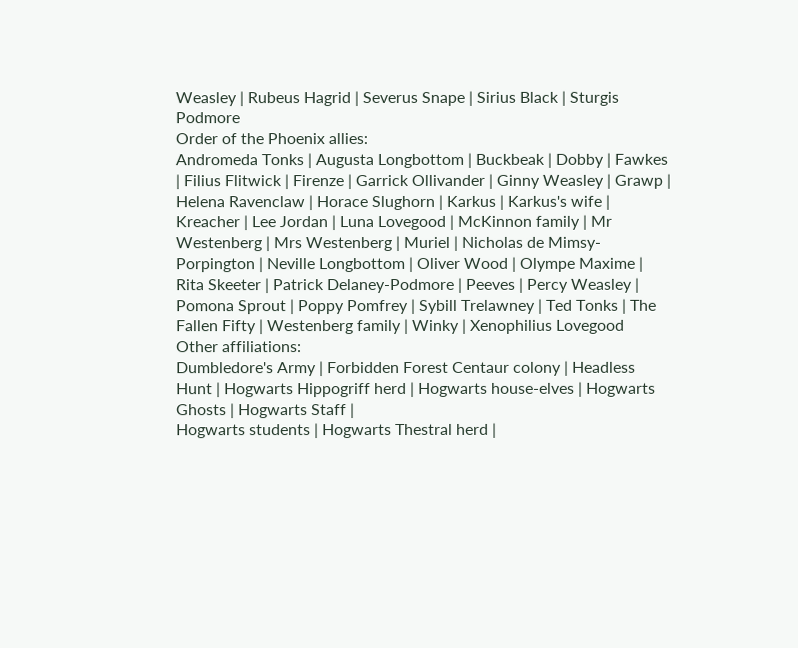Weasley | Rubeus Hagrid | Severus Snape | Sirius Black | Sturgis Podmore
Order of the Phoenix allies:
Andromeda Tonks | Augusta Longbottom | Buckbeak | Dobby | Fawkes | Filius Flitwick | Firenze | Garrick Ollivander | Ginny Weasley | Grawp | Helena Ravenclaw | Horace Slughorn | Karkus | Karkus's wife | Kreacher | Lee Jordan | Luna Lovegood | McKinnon family | Mr Westenberg | Mrs Westenberg | Muriel | Nicholas de Mimsy-Porpington | Neville Longbottom | Oliver Wood | Olympe Maxime | Rita Skeeter | Patrick Delaney-Podmore | Peeves | Percy Weasley | Pomona Sprout | Poppy Pomfrey | Sybill Trelawney | Ted Tonks | The Fallen Fifty | Westenberg family | Winky | Xenophilius Lovegood
Other affiliations:
Dumbledore's Army | Forbidden Forest Centaur colony | Headless Hunt | Hogwarts Hippogriff herd | Hogwarts house-elves | Hogwarts Ghosts | Hogwarts Staff |
Hogwarts students | Hogwarts Thestral herd |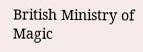British Ministry of Magic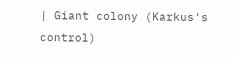| Giant colony (Karkus's control)